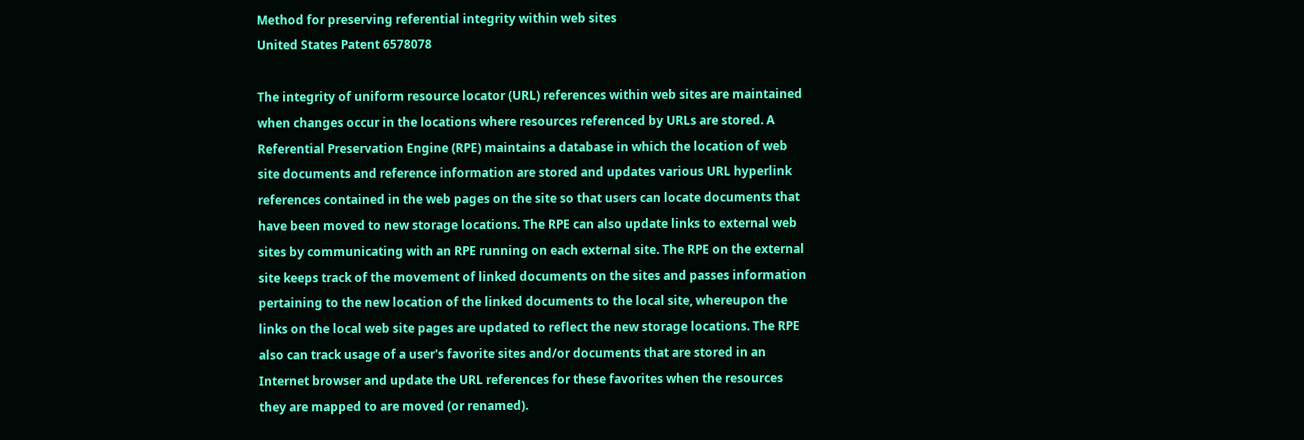Method for preserving referential integrity within web sites
United States Patent 6578078

The integrity of uniform resource locator (URL) references within web sites are maintained when changes occur in the locations where resources referenced by URLs are stored. A Referential Preservation Engine (RPE) maintains a database in which the location of web site documents and reference information are stored and updates various URL hyperlink references contained in the web pages on the site so that users can locate documents that have been moved to new storage locations. The RPE can also update links to external web sites by communicating with an RPE running on each external site. The RPE on the external site keeps track of the movement of linked documents on the sites and passes information pertaining to the new location of the linked documents to the local site, whereupon the links on the local web site pages are updated to reflect the new storage locations. The RPE also can track usage of a user's favorite sites and/or documents that are stored in an Internet browser and update the URL references for these favorites when the resources they are mapped to are moved (or renamed).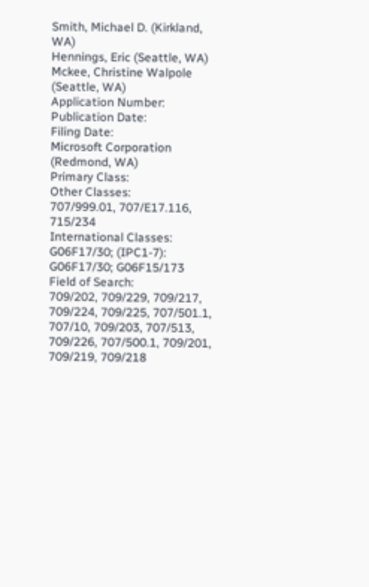Smith, Michael D. (Kirkland, WA)
Hennings, Eric (Seattle, WA)
Mckee, Christine Walpole (Seattle, WA)
Application Number:
Publication Date:
Filing Date:
Microsoft Corporation (Redmond, WA)
Primary Class:
Other Classes:
707/999.01, 707/E17.116, 715/234
International Classes:
G06F17/30; (IPC1-7): G06F17/30; G06F15/173
Field of Search:
709/202, 709/229, 709/217, 709/224, 709/225, 707/501.1, 707/10, 709/203, 707/513, 709/226, 707/500.1, 709/201, 709/219, 709/218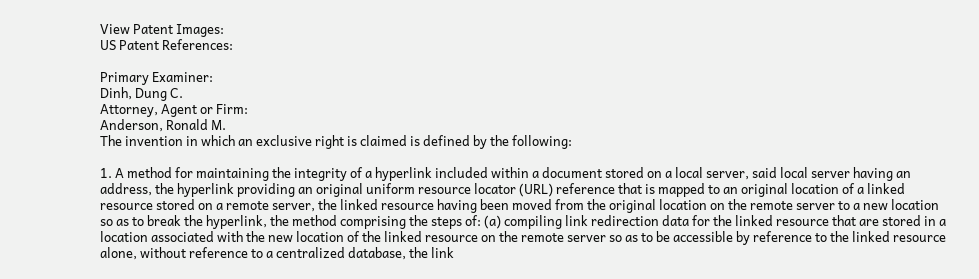View Patent Images:
US Patent References:

Primary Examiner:
Dinh, Dung C.
Attorney, Agent or Firm:
Anderson, Ronald M.
The invention in which an exclusive right is claimed is defined by the following:

1. A method for maintaining the integrity of a hyperlink included within a document stored on a local server, said local server having an address, the hyperlink providing an original uniform resource locator (URL) reference that is mapped to an original location of a linked resource stored on a remote server, the linked resource having been moved from the original location on the remote server to a new location so as to break the hyperlink, the method comprising the steps of: (a) compiling link redirection data for the linked resource that are stored in a location associated with the new location of the linked resource on the remote server so as to be accessible by reference to the linked resource alone, without reference to a centralized database, the link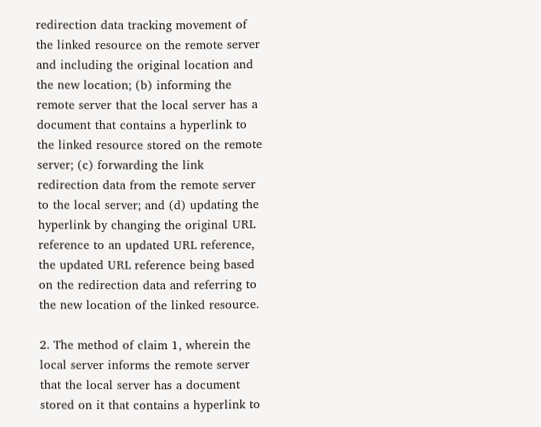redirection data tracking movement of the linked resource on the remote server and including the original location and the new location; (b) informing the remote server that the local server has a document that contains a hyperlink to the linked resource stored on the remote server; (c) forwarding the link redirection data from the remote server to the local server; and (d) updating the hyperlink by changing the original URL reference to an updated URL reference, the updated URL reference being based on the redirection data and referring to the new location of the linked resource.

2. The method of claim 1, wherein the local server informs the remote server that the local server has a document stored on it that contains a hyperlink to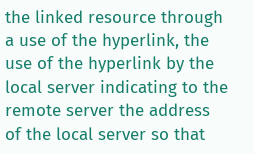the linked resource through a use of the hyperlink, the use of the hyperlink by the local server indicating to the remote server the address of the local server so that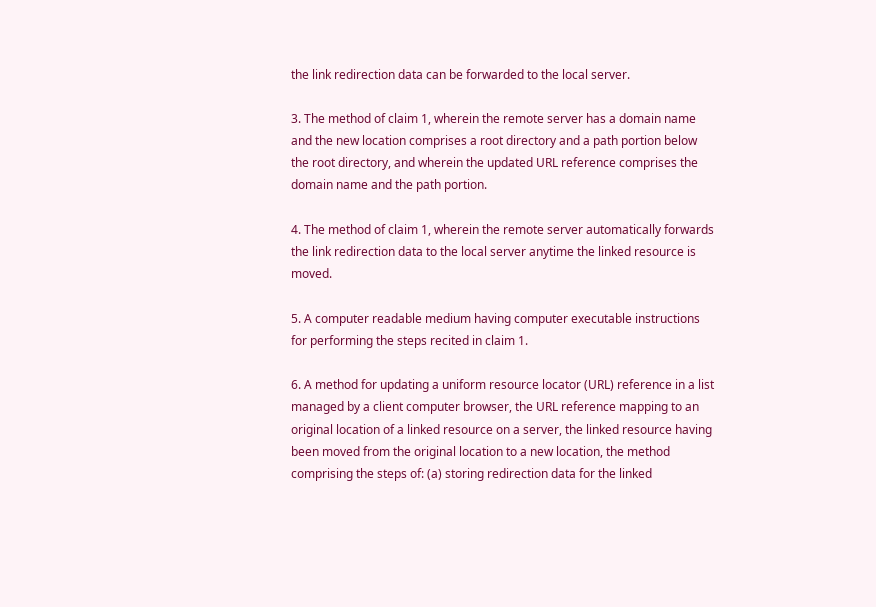the link redirection data can be forwarded to the local server.

3. The method of claim 1, wherein the remote server has a domain name and the new location comprises a root directory and a path portion below the root directory, and wherein the updated URL reference comprises the domain name and the path portion.

4. The method of claim 1, wherein the remote server automatically forwards the link redirection data to the local server anytime the linked resource is moved.

5. A computer readable medium having computer executable instructions for performing the steps recited in claim 1.

6. A method for updating a uniform resource locator (URL) reference in a list managed by a client computer browser, the URL reference mapping to an original location of a linked resource on a server, the linked resource having been moved from the original location to a new location, the method comprising the steps of: (a) storing redirection data for the linked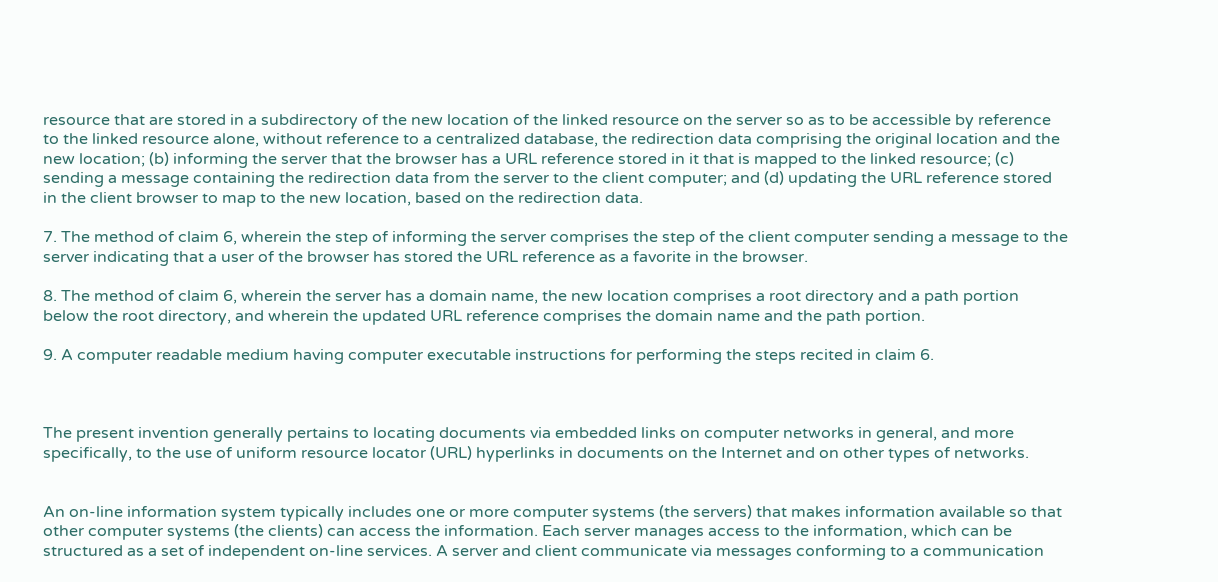resource that are stored in a subdirectory of the new location of the linked resource on the server so as to be accessible by reference to the linked resource alone, without reference to a centralized database, the redirection data comprising the original location and the new location; (b) informing the server that the browser has a URL reference stored in it that is mapped to the linked resource; (c) sending a message containing the redirection data from the server to the client computer; and (d) updating the URL reference stored in the client browser to map to the new location, based on the redirection data.

7. The method of claim 6, wherein the step of informing the server comprises the step of the client computer sending a message to the server indicating that a user of the browser has stored the URL reference as a favorite in the browser.

8. The method of claim 6, wherein the server has a domain name, the new location comprises a root directory and a path portion below the root directory, and wherein the updated URL reference comprises the domain name and the path portion.

9. A computer readable medium having computer executable instructions for performing the steps recited in claim 6.



The present invention generally pertains to locating documents via embedded links on computer networks in general, and more specifically, to the use of uniform resource locator (URL) hyperlinks in documents on the Internet and on other types of networks.


An on-line information system typically includes one or more computer systems (the servers) that makes information available so that other computer systems (the clients) can access the information. Each server manages access to the information, which can be structured as a set of independent on-line services. A server and client communicate via messages conforming to a communication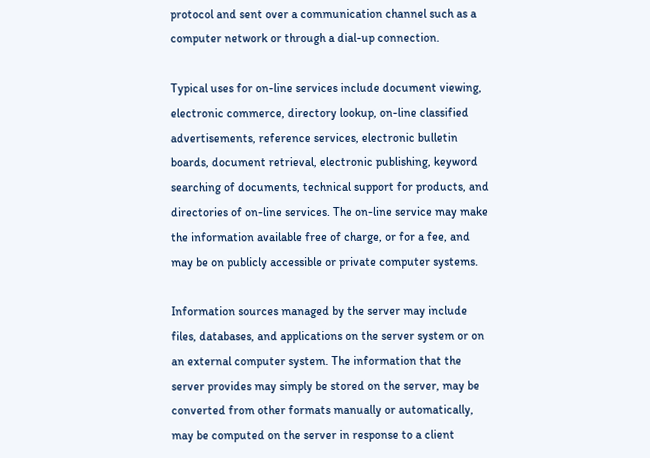protocol and sent over a communication channel such as a computer network or through a dial-up connection.

Typical uses for on-line services include document viewing, electronic commerce, directory lookup, on-line classified advertisements, reference services, electronic bulletin boards, document retrieval, electronic publishing, keyword searching of documents, technical support for products, and directories of on-line services. The on-line service may make the information available free of charge, or for a fee, and may be on publicly accessible or private computer systems.

Information sources managed by the server may include files, databases, and applications on the server system or on an external computer system. The information that the server provides may simply be stored on the server, may be converted from other formats manually or automatically, may be computed on the server in response to a client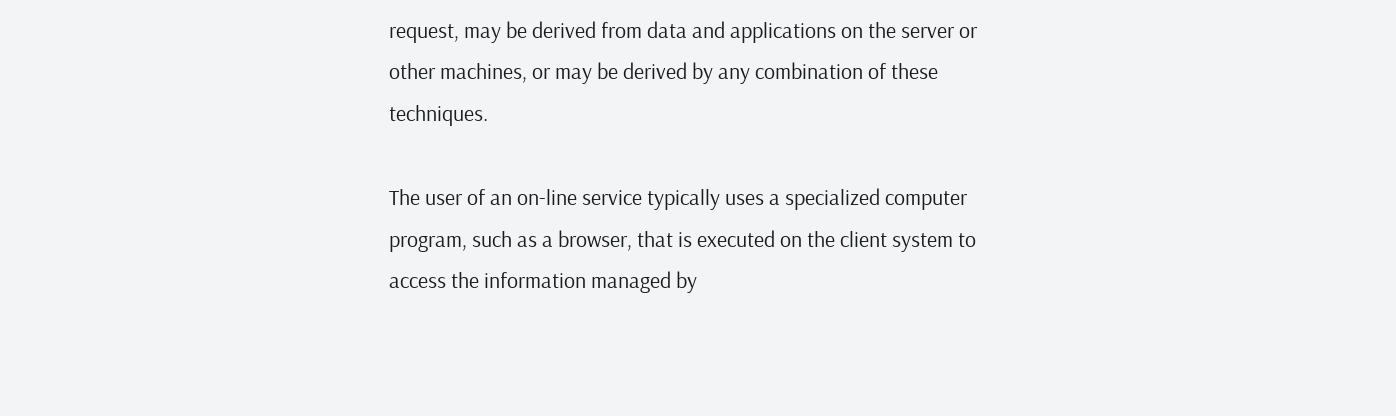request, may be derived from data and applications on the server or other machines, or may be derived by any combination of these techniques.

The user of an on-line service typically uses a specialized computer program, such as a browser, that is executed on the client system to access the information managed by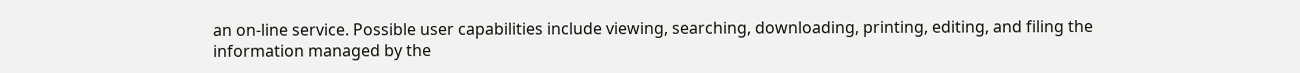an on-line service. Possible user capabilities include viewing, searching, downloading, printing, editing, and filing the information managed by the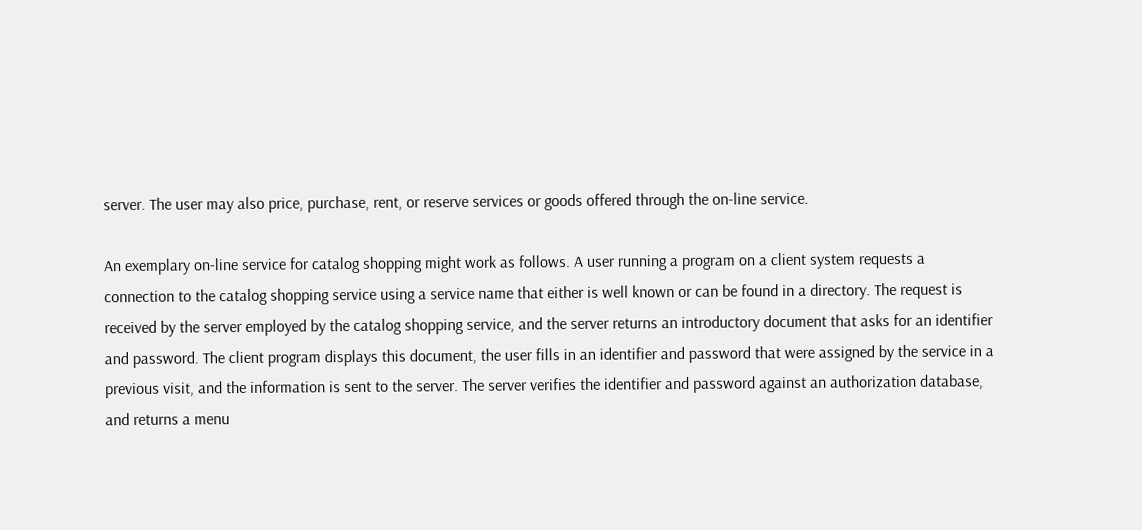server. The user may also price, purchase, rent, or reserve services or goods offered through the on-line service.

An exemplary on-line service for catalog shopping might work as follows. A user running a program on a client system requests a connection to the catalog shopping service using a service name that either is well known or can be found in a directory. The request is received by the server employed by the catalog shopping service, and the server returns an introductory document that asks for an identifier and password. The client program displays this document, the user fills in an identifier and password that were assigned by the service in a previous visit, and the information is sent to the server. The server verifies the identifier and password against an authorization database, and returns a menu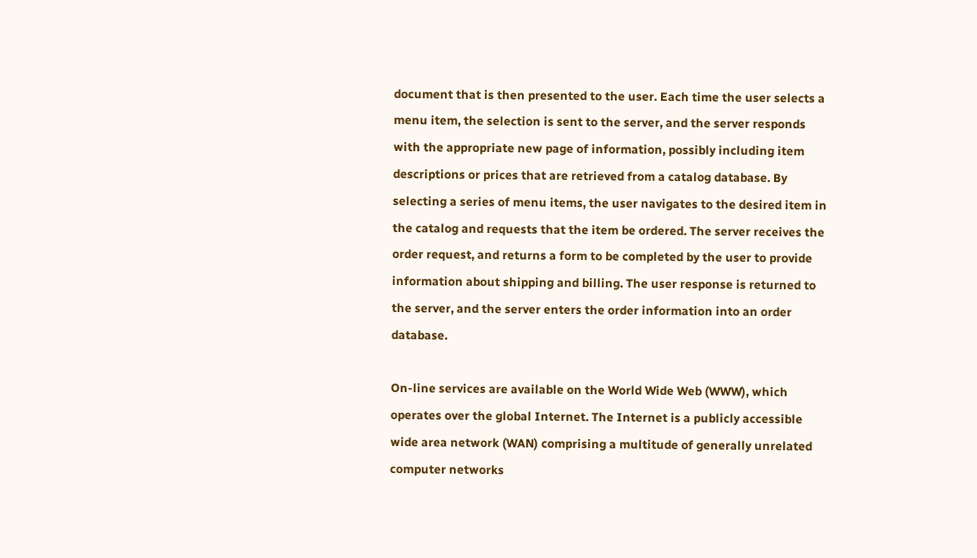document that is then presented to the user. Each time the user selects a menu item, the selection is sent to the server, and the server responds with the appropriate new page of information, possibly including item descriptions or prices that are retrieved from a catalog database. By selecting a series of menu items, the user navigates to the desired item in the catalog and requests that the item be ordered. The server receives the order request, and returns a form to be completed by the user to provide information about shipping and billing. The user response is returned to the server, and the server enters the order information into an order database.

On-line services are available on the World Wide Web (WWW), which operates over the global Internet. The Internet is a publicly accessible wide area network (WAN) comprising a multitude of generally unrelated computer networks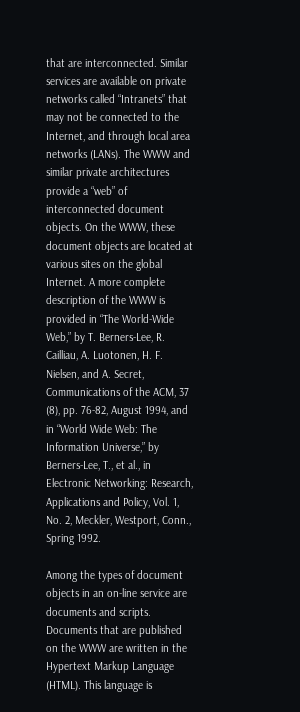that are interconnected. Similar services are available on private networks called “Intranets” that may not be connected to the Internet, and through local area networks (LANs). The WWW and similar private architectures provide a “web” of interconnected document objects. On the WWW, these document objects are located at various sites on the global Internet. A more complete description of the WWW is provided in “The World-Wide Web,” by T. Berners-Lee, R. Cailliau, A. Luotonen, H. F. Nielsen, and A. Secret, Communications of the ACM, 37 (8), pp. 76-82, August 1994, and in “World Wide Web: The Information Universe,” by Berners-Lee, T., et al., in Electronic Networking: Research, Applications and Policy, Vol. 1, No. 2, Meckler, Westport, Conn., Spring 1992.

Among the types of document objects in an on-line service are documents and scripts. Documents that are published on the WWW are written in the Hypertext Markup Language (HTML). This language is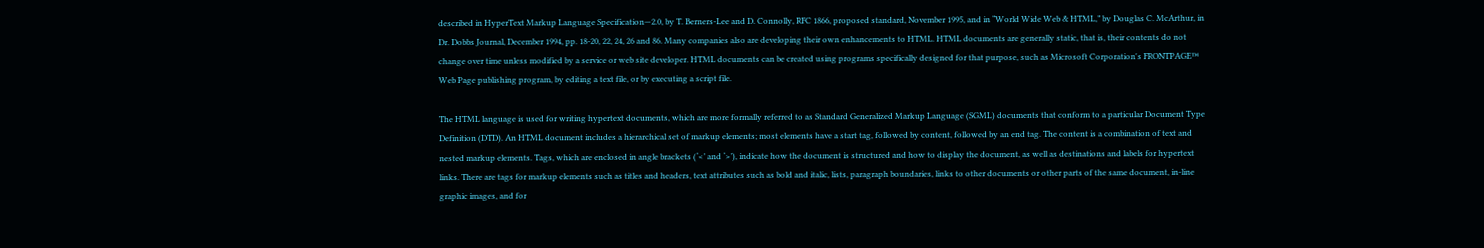described in HyperText Markup Language Specification—2.0, by T. Berners-Lee and D. Connolly, RFC 1866, proposed standard, November 1995, and in “World Wide Web & HTML,” by Douglas C. McArthur, in Dr. Dobbs Journal, December 1994, pp. 18-20, 22, 24, 26 and 86. Many companies also are developing their own enhancements to HTML. HTML documents are generally static, that is, their contents do not change over time unless modified by a service or web site developer. HTML documents can be created using programs specifically designed for that purpose, such as Microsoft Corporation's FRONTPAGE™ Web Page publishing program, by editing a text file, or by executing a script file.

The HTML language is used for writing hypertext documents, which are more formally referred to as Standard Generalized Markup Language (SGML) documents that conform to a particular Document Type Definition (DTD). An HTML document includes a hierarchical set of markup elements; most elements have a start tag, followed by content, followed by an end tag. The content is a combination of text and nested markup elements. Tags, which are enclosed in angle brackets (‘<’ and ‘>’), indicate how the document is structured and how to display the document, as well as destinations and labels for hypertext links. There are tags for markup elements such as titles and headers, text attributes such as bold and italic, lists, paragraph boundaries, links to other documents or other parts of the same document, in-line graphic images, and for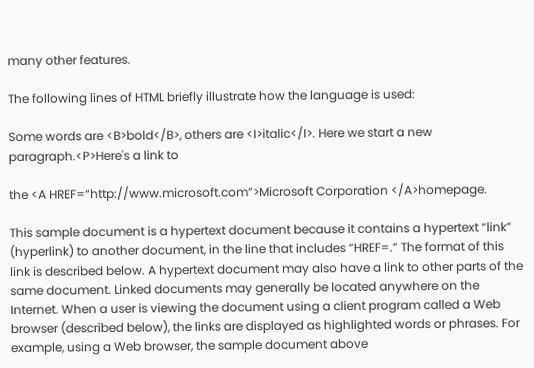many other features.

The following lines of HTML briefly illustrate how the language is used:

Some words are <B>bold</B>, others are <I>italic</I>. Here we start a new paragraph.<P>Here's a link to

the <A HREF=“http://www.microsoft.com”>Microsoft Corporation </A>homepage.

This sample document is a hypertext document because it contains a hypertext “link” (hyperlink) to another document, in the line that includes “HREF=.” The format of this link is described below. A hypertext document may also have a link to other parts of the same document. Linked documents may generally be located anywhere on the Internet. When a user is viewing the document using a client program called a Web browser (described below), the links are displayed as highlighted words or phrases. For example, using a Web browser, the sample document above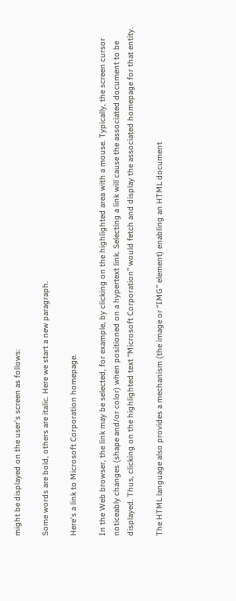might be displayed on the user's screen as follows:

Some words are bold, others are italic. Here we start a new paragraph.

Here's a link to Microsoft Corporation homepage.

In the Web browser, the link may be selected, for example, by clicking on the highlighted area with a mouse. Typically, the screen cursor noticeably changes (shape and/or color) when positioned on a hypertext link. Selecting a link will cause the associated document to be displayed. Thus, clicking on the highlighted text “Microsoft Corporation” would fetch and display the associated homepage for that entity.

The HTML language also provides a mechanism (the image or “IMG” element) enabling an HTML document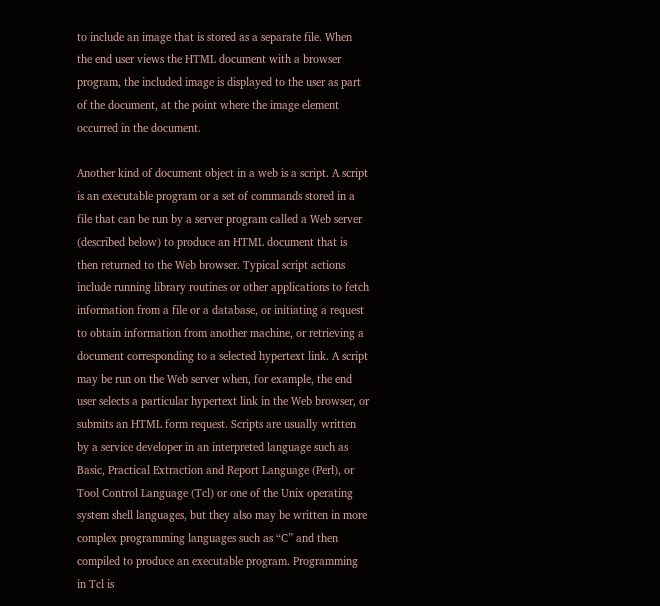to include an image that is stored as a separate file. When the end user views the HTML document with a browser program, the included image is displayed to the user as part of the document, at the point where the image element occurred in the document.

Another kind of document object in a web is a script. A script is an executable program or a set of commands stored in a file that can be run by a server program called a Web server (described below) to produce an HTML document that is then returned to the Web browser. Typical script actions include running library routines or other applications to fetch information from a file or a database, or initiating a request to obtain information from another machine, or retrieving a document corresponding to a selected hypertext link. A script may be run on the Web server when, for example, the end user selects a particular hypertext link in the Web browser, or submits an HTML form request. Scripts are usually written by a service developer in an interpreted language such as Basic, Practical Extraction and Report Language (Perl), or Tool Control Language (Tcl) or one of the Unix operating system shell languages, but they also may be written in more complex programming languages such as “C” and then compiled to produce an executable program. Programming in Tcl is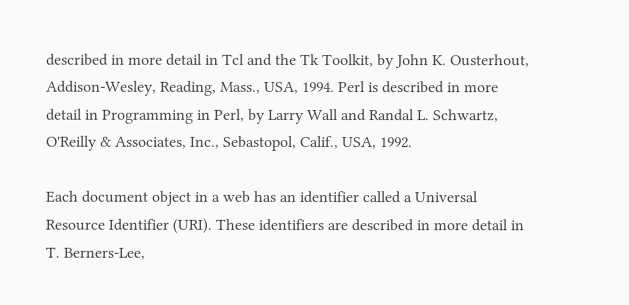described in more detail in Tcl and the Tk Toolkit, by John K. Ousterhout, Addison-Wesley, Reading, Mass., USA, 1994. Perl is described in more detail in Programming in Perl, by Larry Wall and Randal L. Schwartz, O'Reilly & Associates, Inc., Sebastopol, Calif., USA, 1992.

Each document object in a web has an identifier called a Universal Resource Identifier (URI). These identifiers are described in more detail in T. Berners-Lee,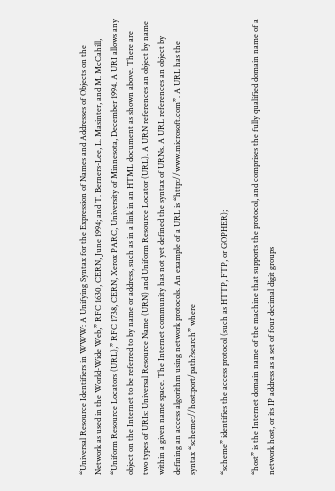“Universal Resource Identifiers in WWW: A Unifying Syntax for the Expression of Names and Addresses of Objects on the Network as used in the World-Wide Web,” RFC 1630, CERN, June 1994; and T. Berners-Lee, L. Masinter, and M. McCahill, “Uniform Resource Locators (URL),” RFC 1738, CERN, Xerox PARC, University of Minnesota, December 1994. A URI allows any object on the Internet to be referred to by name or address, such as in a link in an HTML document as shown above. There are two types of URIs: Universal Resource Name (URN) and Uniform Resource Locator (URL). A URN references an object by name within a given name space. The Internet community has not yet defined the syntax of URNs. A URL references an object by defining an access algorithm using network protocols. An example of a URL is “http://www.microsoft.com”. A URL has the syntax “scheme://host:port/path?search” where

“scheme” identifies the access protocol (such as HTTP, FTP, or GOPHER);

“host” is the Internet domain name of the machine that supports the protocol, and comprises the fully qualified domain name of a network host, or its IP address as a set of four decimal digit groups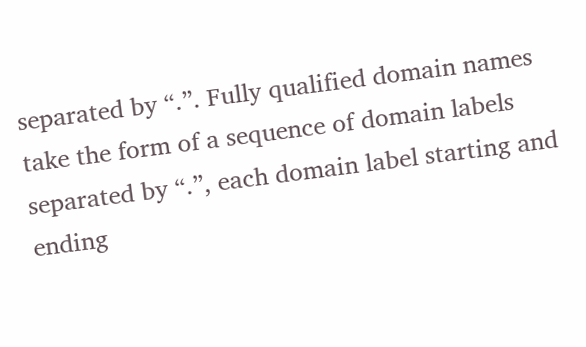separated by “.”. Fully qualified domain names take the form of a sequence of domain labels separated by “.”, each domain label starting and ending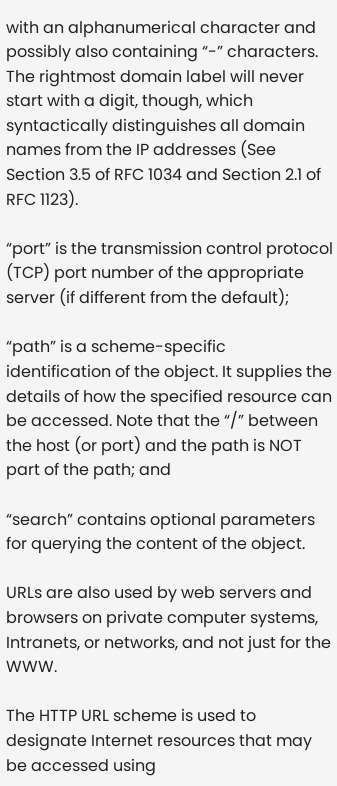with an alphanumerical character and possibly also containing “-” characters. The rightmost domain label will never start with a digit, though, which syntactically distinguishes all domain names from the IP addresses (See Section 3.5 of RFC 1034 and Section 2.1 of RFC 1123).

“port” is the transmission control protocol (TCP) port number of the appropriate server (if different from the default);

“path” is a scheme-specific identification of the object. It supplies the details of how the specified resource can be accessed. Note that the “/” between the host (or port) and the path is NOT part of the path; and

“search” contains optional parameters for querying the content of the object.

URLs are also used by web servers and browsers on private computer systems, Intranets, or networks, and not just for the WWW.

The HTTP URL scheme is used to designate Internet resources that may be accessed using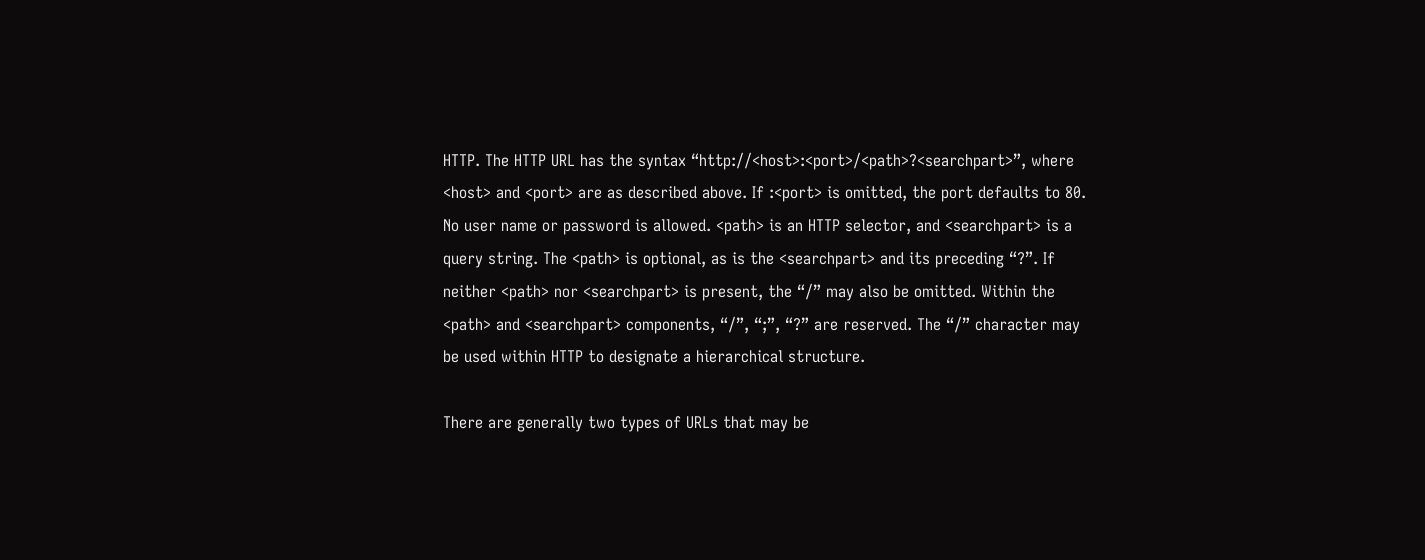HTTP. The HTTP URL has the syntax “http://<host>:<port>/<path>?<searchpart>”, where <host> and <port> are as described above. If :<port> is omitted, the port defaults to 80. No user name or password is allowed. <path> is an HTTP selector, and <searchpart> is a query string. The <path> is optional, as is the <searchpart> and its preceding “?”. If neither <path> nor <searchpart> is present, the “/” may also be omitted. Within the <path> and <searchpart> components, “/”, “;”, “?” are reserved. The “/” character may be used within HTTP to designate a hierarchical structure.

There are generally two types of URLs that may be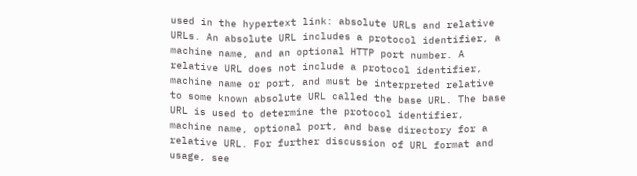used in the hypertext link: absolute URLs and relative URLs. An absolute URL includes a protocol identifier, a machine name, and an optional HTTP port number. A relative URL does not include a protocol identifier, machine name or port, and must be interpreted relative to some known absolute URL called the base URL. The base URL is used to determine the protocol identifier, machine name, optional port, and base directory for a relative URL. For further discussion of URL format and usage, see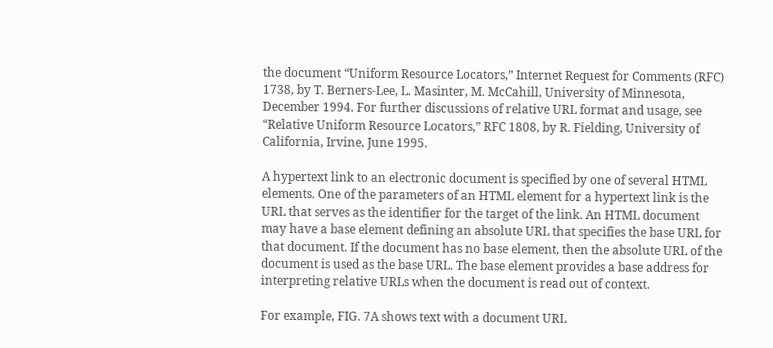the document “Uniform Resource Locators,” Internet Request for Comments (RFC) 1738, by T. Berners-Lee, L. Masinter, M. McCahill, University of Minnesota, December 1994. For further discussions of relative URL format and usage, see “Relative Uniform Resource Locators,” RFC 1808, by R. Fielding, University of California, Irvine, June 1995.

A hypertext link to an electronic document is specified by one of several HTML elements. One of the parameters of an HTML element for a hypertext link is the URL that serves as the identifier for the target of the link. An HTML document may have a base element defining an absolute URL that specifies the base URL for that document. If the document has no base element, then the absolute URL of the document is used as the base URL. The base element provides a base address for interpreting relative URLs when the document is read out of context.

For example, FIG. 7A shows text with a document URL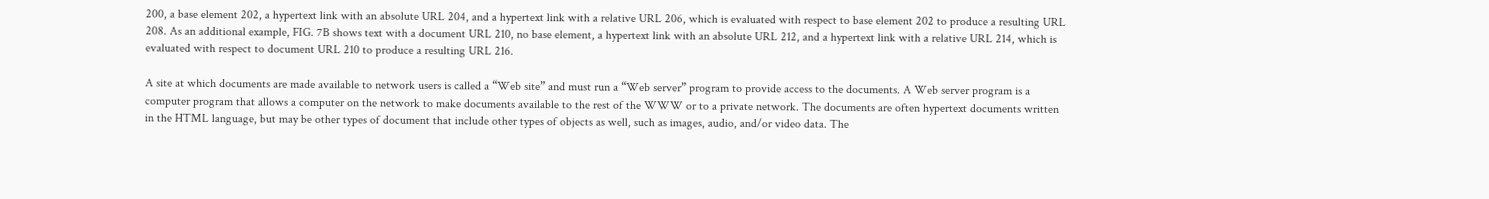200, a base element 202, a hypertext link with an absolute URL 204, and a hypertext link with a relative URL 206, which is evaluated with respect to base element 202 to produce a resulting URL 208. As an additional example, FIG. 7B shows text with a document URL 210, no base element, a hypertext link with an absolute URL 212, and a hypertext link with a relative URL 214, which is evaluated with respect to document URL 210 to produce a resulting URL 216.

A site at which documents are made available to network users is called a “Web site” and must run a “Web server” program to provide access to the documents. A Web server program is a computer program that allows a computer on the network to make documents available to the rest of the WWW or to a private network. The documents are often hypertext documents written in the HTML language, but may be other types of document that include other types of objects as well, such as images, audio, and/or video data. The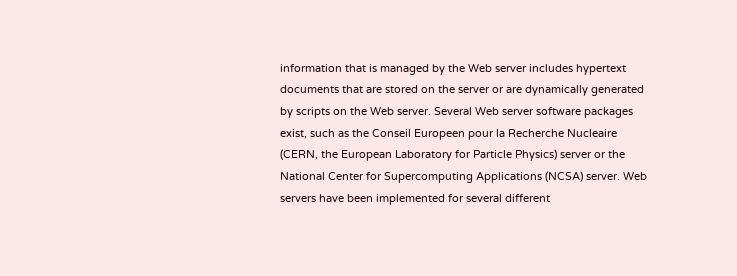information that is managed by the Web server includes hypertext documents that are stored on the server or are dynamically generated by scripts on the Web server. Several Web server software packages exist, such as the Conseil Europeen pour la Recherche Nucleaire (CERN, the European Laboratory for Particle Physics) server or the National Center for Supercomputing Applications (NCSA) server. Web servers have been implemented for several different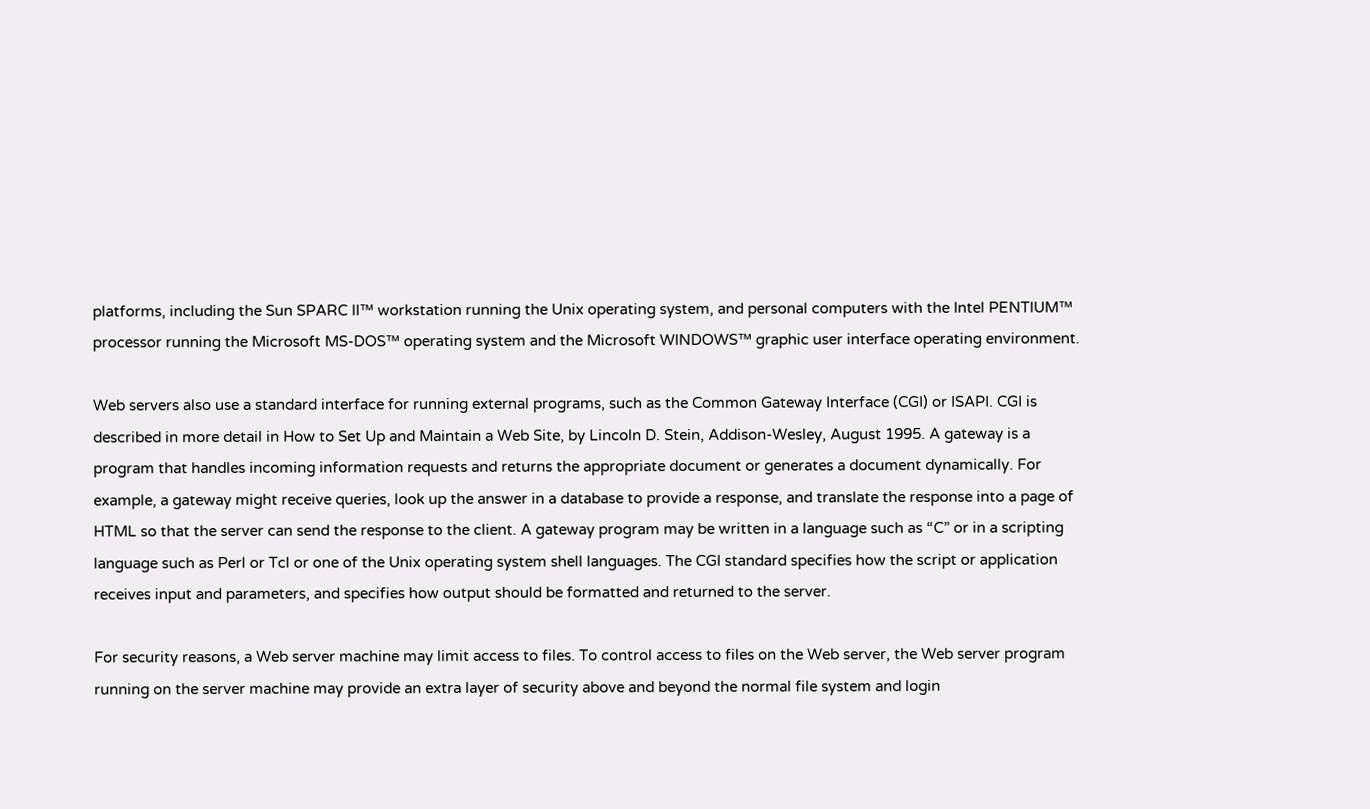platforms, including the Sun SPARC II™ workstation running the Unix operating system, and personal computers with the Intel PENTIUM™ processor running the Microsoft MS-DOS™ operating system and the Microsoft WINDOWS™ graphic user interface operating environment.

Web servers also use a standard interface for running external programs, such as the Common Gateway Interface (CGI) or ISAPI. CGI is described in more detail in How to Set Up and Maintain a Web Site, by Lincoln D. Stein, Addison-Wesley, August 1995. A gateway is a program that handles incoming information requests and returns the appropriate document or generates a document dynamically. For example, a gateway might receive queries, look up the answer in a database to provide a response, and translate the response into a page of HTML so that the server can send the response to the client. A gateway program may be written in a language such as “C” or in a scripting language such as Perl or Tcl or one of the Unix operating system shell languages. The CGI standard specifies how the script or application receives input and parameters, and specifies how output should be formatted and returned to the server.

For security reasons, a Web server machine may limit access to files. To control access to files on the Web server, the Web server program running on the server machine may provide an extra layer of security above and beyond the normal file system and login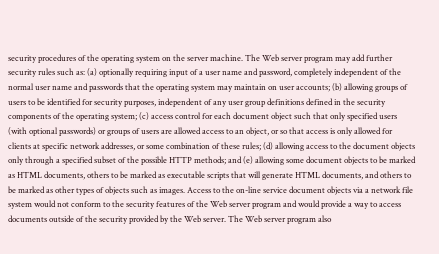security procedures of the operating system on the server machine. The Web server program may add further security rules such as: (a) optionally requiring input of a user name and password, completely independent of the normal user name and passwords that the operating system may maintain on user accounts; (b) allowing groups of users to be identified for security purposes, independent of any user group definitions defined in the security components of the operating system; (c) access control for each document object such that only specified users (with optional passwords) or groups of users are allowed access to an object, or so that access is only allowed for clients at specific network addresses, or some combination of these rules; (d) allowing access to the document objects only through a specified subset of the possible HTTP methods; and (e) allowing some document objects to be marked as HTML documents, others to be marked as executable scripts that will generate HTML documents, and others to be marked as other types of objects such as images. Access to the on-line service document objects via a network file system would not conform to the security features of the Web server program and would provide a way to access documents outside of the security provided by the Web server. The Web server program also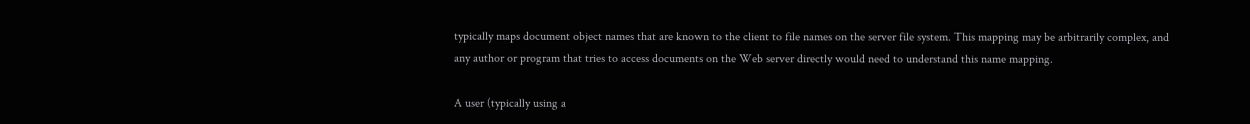typically maps document object names that are known to the client to file names on the server file system. This mapping may be arbitrarily complex, and any author or program that tries to access documents on the Web server directly would need to understand this name mapping.

A user (typically using a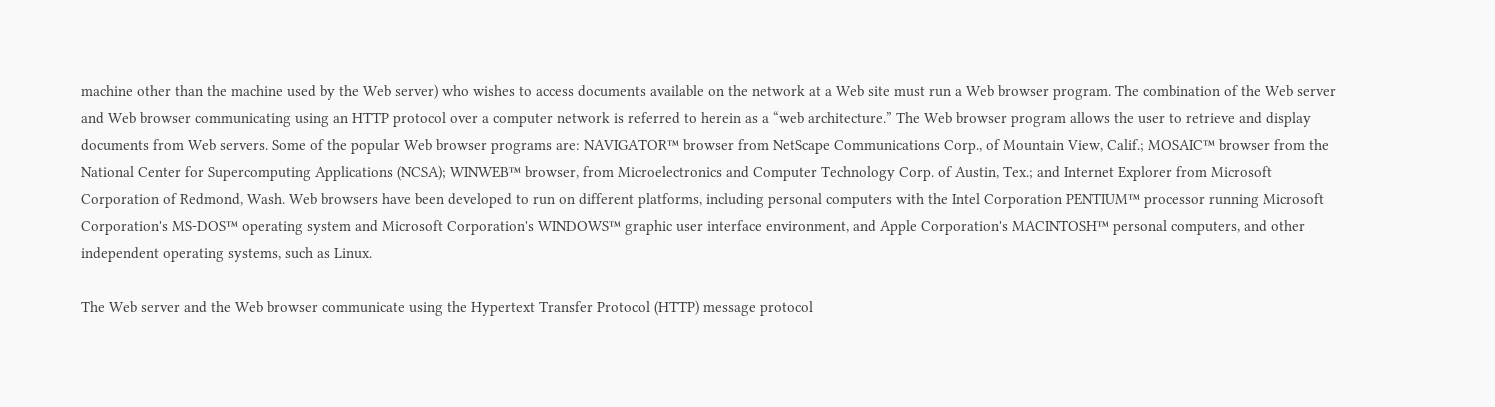machine other than the machine used by the Web server) who wishes to access documents available on the network at a Web site must run a Web browser program. The combination of the Web server and Web browser communicating using an HTTP protocol over a computer network is referred to herein as a “web architecture.” The Web browser program allows the user to retrieve and display documents from Web servers. Some of the popular Web browser programs are: NAVIGATOR™ browser from NetScape Communications Corp., of Mountain View, Calif.; MOSAIC™ browser from the National Center for Supercomputing Applications (NCSA); WINWEB™ browser, from Microelectronics and Computer Technology Corp. of Austin, Tex.; and Internet Explorer from Microsoft Corporation of Redmond, Wash. Web browsers have been developed to run on different platforms, including personal computers with the Intel Corporation PENTIUM™ processor running Microsoft Corporation's MS-DOS™ operating system and Microsoft Corporation's WINDOWS™ graphic user interface environment, and Apple Corporation's MACINTOSH™ personal computers, and other independent operating systems, such as Linux.

The Web server and the Web browser communicate using the Hypertext Transfer Protocol (HTTP) message protocol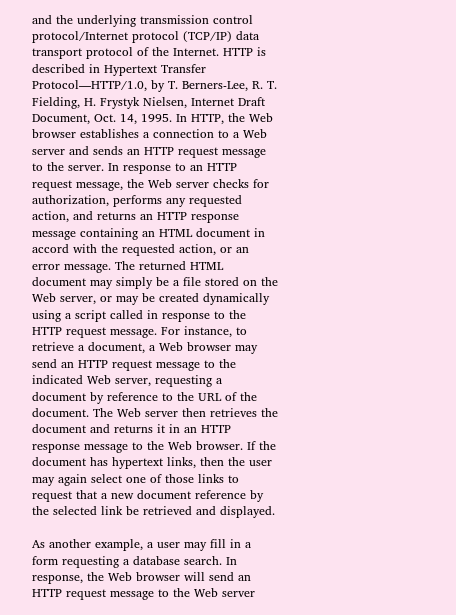and the underlying transmission control protocol/Internet protocol (TCP/IP) data transport protocol of the Internet. HTTP is described in Hypertext Transfer Protocol—HTTP/1.0, by T. Berners-Lee, R. T. Fielding, H. Frystyk Nielsen, Internet Draft Document, Oct. 14, 1995. In HTTP, the Web browser establishes a connection to a Web server and sends an HTTP request message to the server. In response to an HTTP request message, the Web server checks for authorization, performs any requested action, and returns an HTTP response message containing an HTML document in accord with the requested action, or an error message. The returned HTML document may simply be a file stored on the Web server, or may be created dynamically using a script called in response to the HTTP request message. For instance, to retrieve a document, a Web browser may send an HTTP request message to the indicated Web server, requesting a document by reference to the URL of the document. The Web server then retrieves the document and returns it in an HTTP response message to the Web browser. If the document has hypertext links, then the user may again select one of those links to request that a new document reference by the selected link be retrieved and displayed.

As another example, a user may fill in a form requesting a database search. In response, the Web browser will send an HTTP request message to the Web server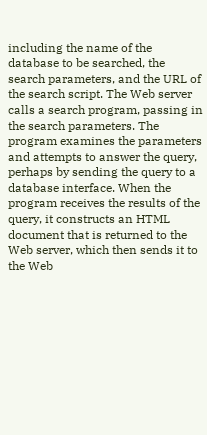including the name of the database to be searched, the search parameters, and the URL of the search script. The Web server calls a search program, passing in the search parameters. The program examines the parameters and attempts to answer the query, perhaps by sending the query to a database interface. When the program receives the results of the query, it constructs an HTML document that is returned to the Web server, which then sends it to the Web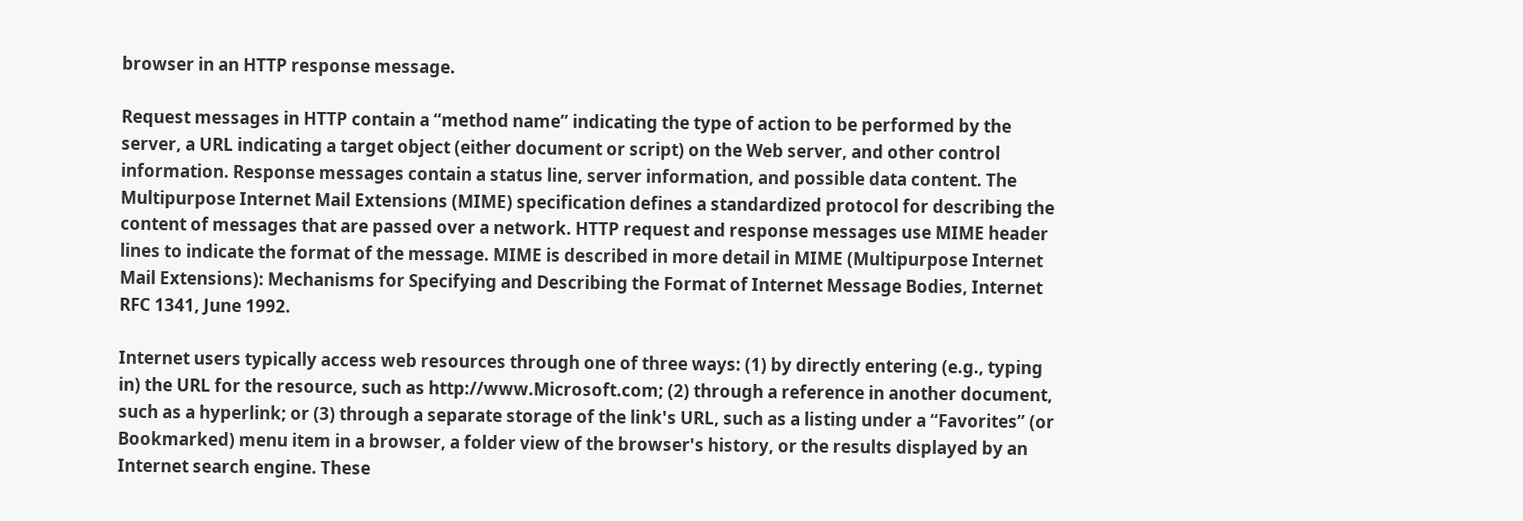browser in an HTTP response message.

Request messages in HTTP contain a “method name” indicating the type of action to be performed by the server, a URL indicating a target object (either document or script) on the Web server, and other control information. Response messages contain a status line, server information, and possible data content. The Multipurpose Internet Mail Extensions (MIME) specification defines a standardized protocol for describing the content of messages that are passed over a network. HTTP request and response messages use MIME header lines to indicate the format of the message. MIME is described in more detail in MIME (Multipurpose Internet Mail Extensions): Mechanisms for Specifying and Describing the Format of Internet Message Bodies, Internet RFC 1341, June 1992.

Internet users typically access web resources through one of three ways: (1) by directly entering (e.g., typing in) the URL for the resource, such as http://www.Microsoft.com; (2) through a reference in another document, such as a hyperlink; or (3) through a separate storage of the link's URL, such as a listing under a “Favorites” (or Bookmarked) menu item in a browser, a folder view of the browser's history, or the results displayed by an Internet search engine. These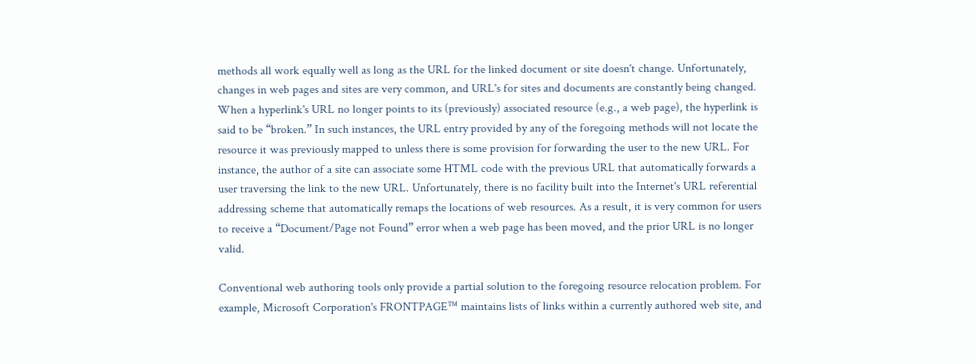methods all work equally well as long as the URL for the linked document or site doesn't change. Unfortunately, changes in web pages and sites are very common, and URL's for sites and documents are constantly being changed. When a hyperlink's URL no longer points to its (previously) associated resource (e.g., a web page), the hyperlink is said to be “broken.” In such instances, the URL entry provided by any of the foregoing methods will not locate the resource it was previously mapped to unless there is some provision for forwarding the user to the new URL. For instance, the author of a site can associate some HTML code with the previous URL that automatically forwards a user traversing the link to the new URL. Unfortunately, there is no facility built into the Internet's URL referential addressing scheme that automatically remaps the locations of web resources. As a result, it is very common for users to receive a “Document/Page not Found” error when a web page has been moved, and the prior URL is no longer valid.

Conventional web authoring tools only provide a partial solution to the foregoing resource relocation problem. For example, Microsoft Corporation's FRONTPAGE™ maintains lists of links within a currently authored web site, and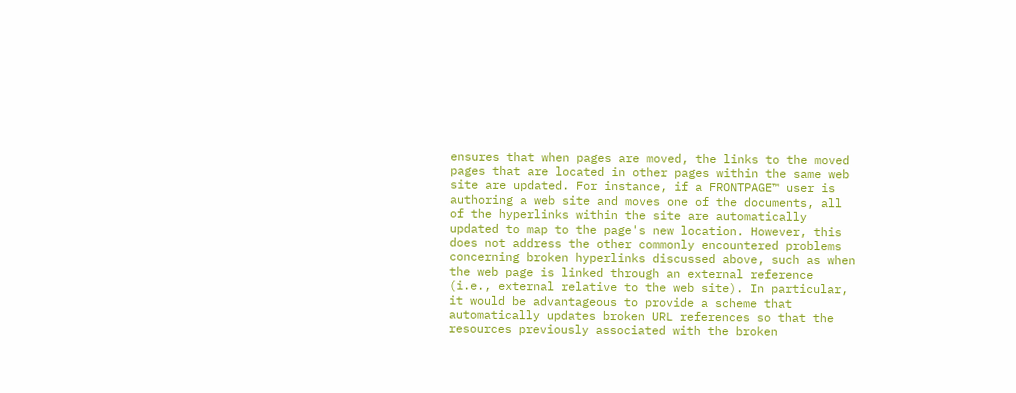ensures that when pages are moved, the links to the moved pages that are located in other pages within the same web site are updated. For instance, if a FRONTPAGE™ user is authoring a web site and moves one of the documents, all of the hyperlinks within the site are automatically updated to map to the page's new location. However, this does not address the other commonly encountered problems concerning broken hyperlinks discussed above, such as when the web page is linked through an external reference (i.e., external relative to the web site). In particular, it would be advantageous to provide a scheme that automatically updates broken URL references so that the resources previously associated with the broken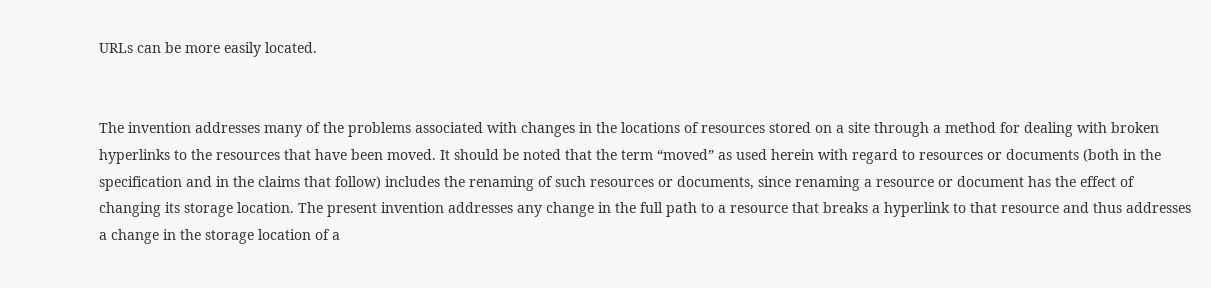URLs can be more easily located.


The invention addresses many of the problems associated with changes in the locations of resources stored on a site through a method for dealing with broken hyperlinks to the resources that have been moved. It should be noted that the term “moved” as used herein with regard to resources or documents (both in the specification and in the claims that follow) includes the renaming of such resources or documents, since renaming a resource or document has the effect of changing its storage location. The present invention addresses any change in the full path to a resource that breaks a hyperlink to that resource and thus addresses a change in the storage location of a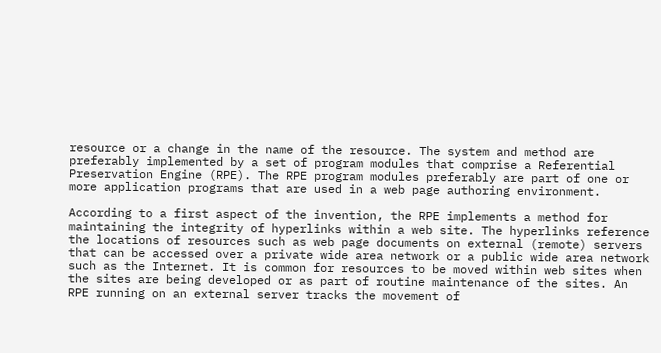resource or a change in the name of the resource. The system and method are preferably implemented by a set of program modules that comprise a Referential Preservation Engine (RPE). The RPE program modules preferably are part of one or more application programs that are used in a web page authoring environment.

According to a first aspect of the invention, the RPE implements a method for maintaining the integrity of hyperlinks within a web site. The hyperlinks reference the locations of resources such as web page documents on external (remote) servers that can be accessed over a private wide area network or a public wide area network such as the Internet. It is common for resources to be moved within web sites when the sites are being developed or as part of routine maintenance of the sites. An RPE running on an external server tracks the movement of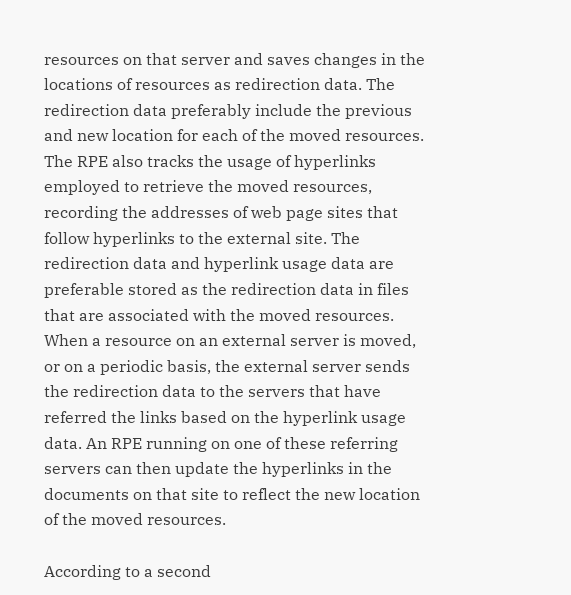resources on that server and saves changes in the locations of resources as redirection data. The redirection data preferably include the previous and new location for each of the moved resources. The RPE also tracks the usage of hyperlinks employed to retrieve the moved resources, recording the addresses of web page sites that follow hyperlinks to the external site. The redirection data and hyperlink usage data are preferable stored as the redirection data in files that are associated with the moved resources. When a resource on an external server is moved, or on a periodic basis, the external server sends the redirection data to the servers that have referred the links based on the hyperlink usage data. An RPE running on one of these referring servers can then update the hyperlinks in the documents on that site to reflect the new location of the moved resources.

According to a second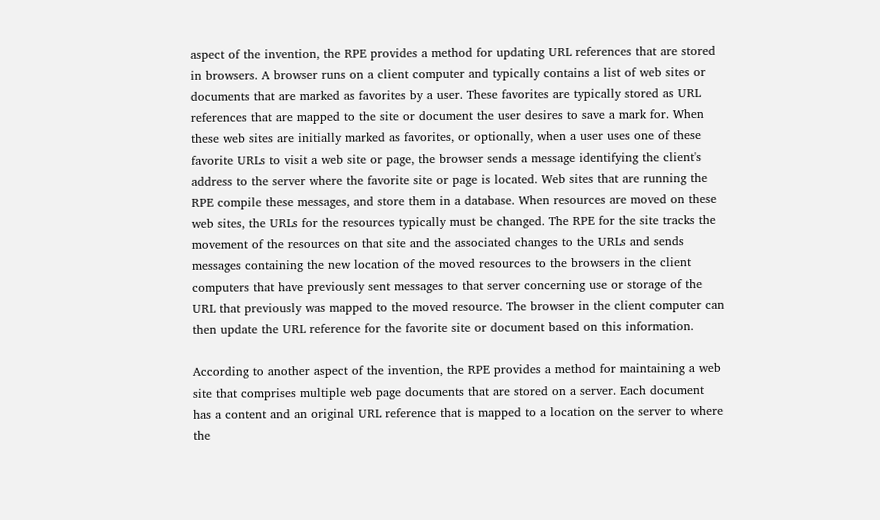aspect of the invention, the RPE provides a method for updating URL references that are stored in browsers. A browser runs on a client computer and typically contains a list of web sites or documents that are marked as favorites by a user. These favorites are typically stored as URL references that are mapped to the site or document the user desires to save a mark for. When these web sites are initially marked as favorites, or optionally, when a user uses one of these favorite URLs to visit a web site or page, the browser sends a message identifying the client's address to the server where the favorite site or page is located. Web sites that are running the RPE compile these messages, and store them in a database. When resources are moved on these web sites, the URLs for the resources typically must be changed. The RPE for the site tracks the movement of the resources on that site and the associated changes to the URLs and sends messages containing the new location of the moved resources to the browsers in the client computers that have previously sent messages to that server concerning use or storage of the URL that previously was mapped to the moved resource. The browser in the client computer can then update the URL reference for the favorite site or document based on this information.

According to another aspect of the invention, the RPE provides a method for maintaining a web site that comprises multiple web page documents that are stored on a server. Each document has a content and an original URL reference that is mapped to a location on the server to where the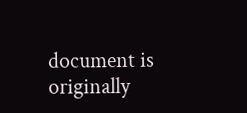document is originally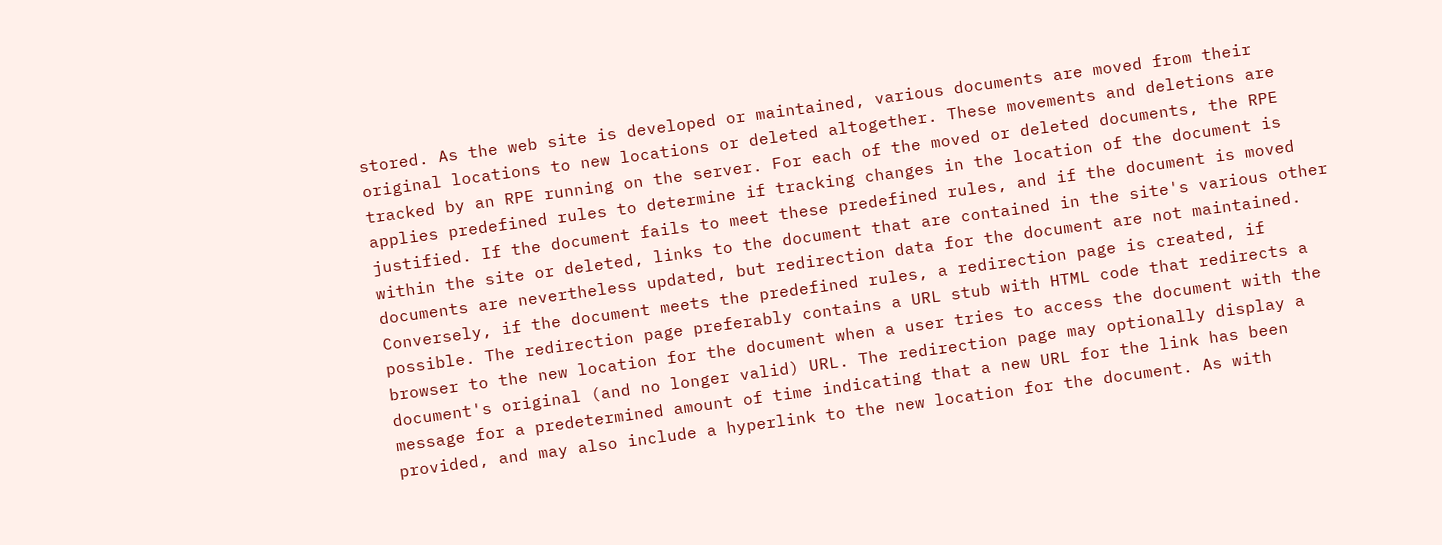stored. As the web site is developed or maintained, various documents are moved from their original locations to new locations or deleted altogether. These movements and deletions are tracked by an RPE running on the server. For each of the moved or deleted documents, the RPE applies predefined rules to determine if tracking changes in the location of the document is justified. If the document fails to meet these predefined rules, and if the document is moved within the site or deleted, links to the document that are contained in the site's various other documents are nevertheless updated, but redirection data for the document are not maintained. Conversely, if the document meets the predefined rules, a redirection page is created, if possible. The redirection page preferably contains a URL stub with HTML code that redirects a browser to the new location for the document when a user tries to access the document with the document's original (and no longer valid) URL. The redirection page may optionally display a message for a predetermined amount of time indicating that a new URL for the link has been provided, and may also include a hyperlink to the new location for the document. As with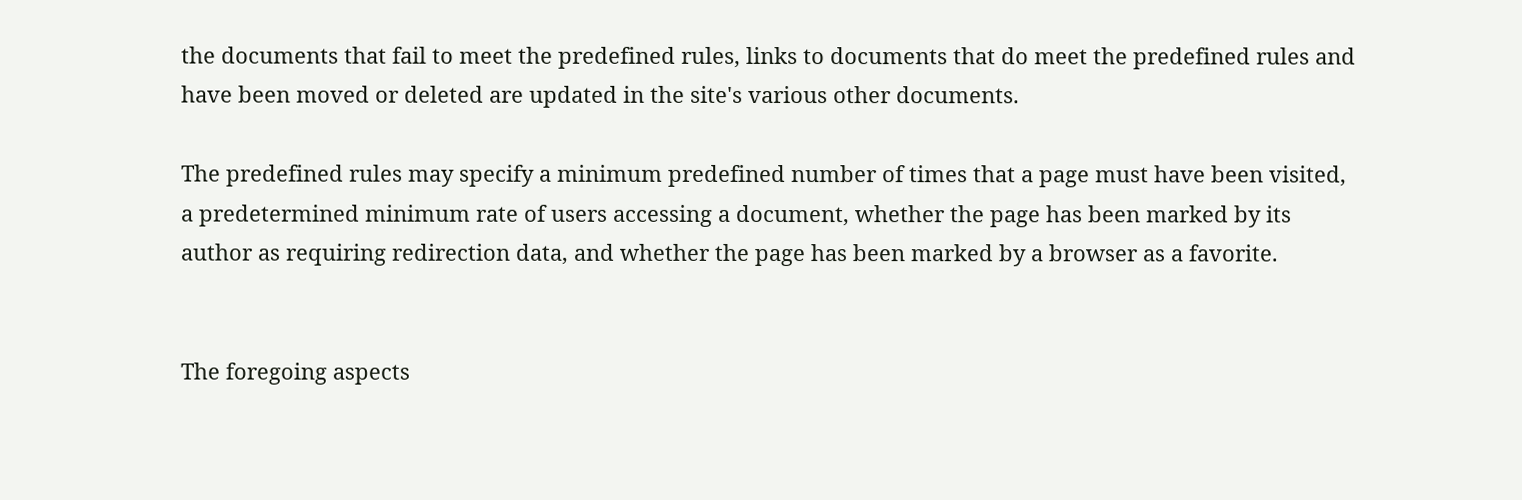the documents that fail to meet the predefined rules, links to documents that do meet the predefined rules and have been moved or deleted are updated in the site's various other documents.

The predefined rules may specify a minimum predefined number of times that a page must have been visited, a predetermined minimum rate of users accessing a document, whether the page has been marked by its author as requiring redirection data, and whether the page has been marked by a browser as a favorite.


The foregoing aspects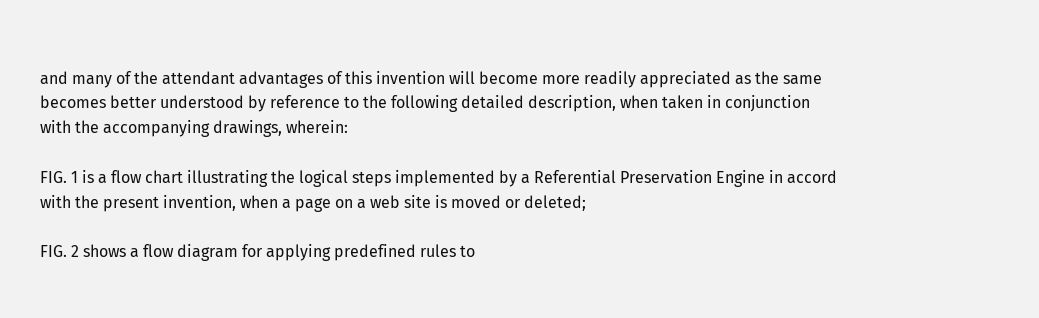and many of the attendant advantages of this invention will become more readily appreciated as the same becomes better understood by reference to the following detailed description, when taken in conjunction with the accompanying drawings, wherein:

FIG. 1 is a flow chart illustrating the logical steps implemented by a Referential Preservation Engine in accord with the present invention, when a page on a web site is moved or deleted;

FIG. 2 shows a flow diagram for applying predefined rules to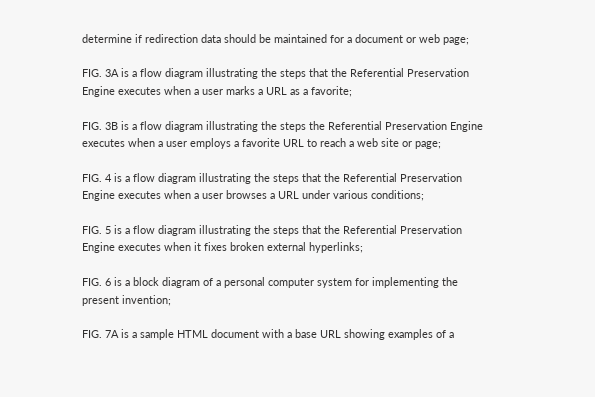determine if redirection data should be maintained for a document or web page;

FIG. 3A is a flow diagram illustrating the steps that the Referential Preservation Engine executes when a user marks a URL as a favorite;

FIG. 3B is a flow diagram illustrating the steps the Referential Preservation Engine executes when a user employs a favorite URL to reach a web site or page;

FIG. 4 is a flow diagram illustrating the steps that the Referential Preservation Engine executes when a user browses a URL under various conditions;

FIG. 5 is a flow diagram illustrating the steps that the Referential Preservation Engine executes when it fixes broken external hyperlinks;

FIG. 6 is a block diagram of a personal computer system for implementing the present invention;

FIG. 7A is a sample HTML document with a base URL showing examples of a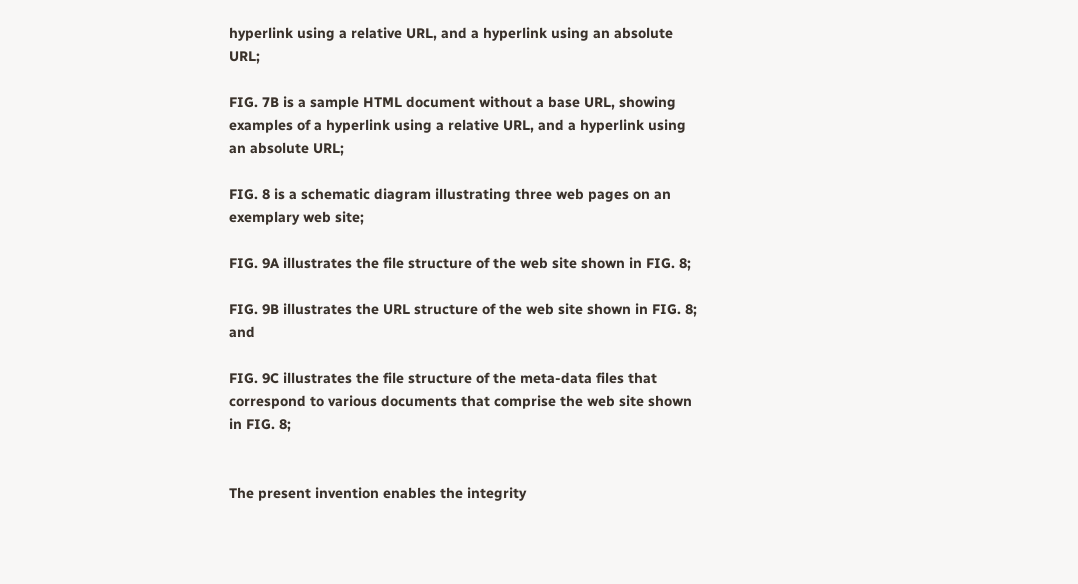hyperlink using a relative URL, and a hyperlink using an absolute URL;

FIG. 7B is a sample HTML document without a base URL, showing examples of a hyperlink using a relative URL, and a hyperlink using an absolute URL;

FIG. 8 is a schematic diagram illustrating three web pages on an exemplary web site;

FIG. 9A illustrates the file structure of the web site shown in FIG. 8;

FIG. 9B illustrates the URL structure of the web site shown in FIG. 8; and

FIG. 9C illustrates the file structure of the meta-data files that correspond to various documents that comprise the web site shown in FIG. 8;


The present invention enables the integrity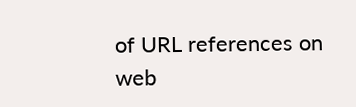of URL references on web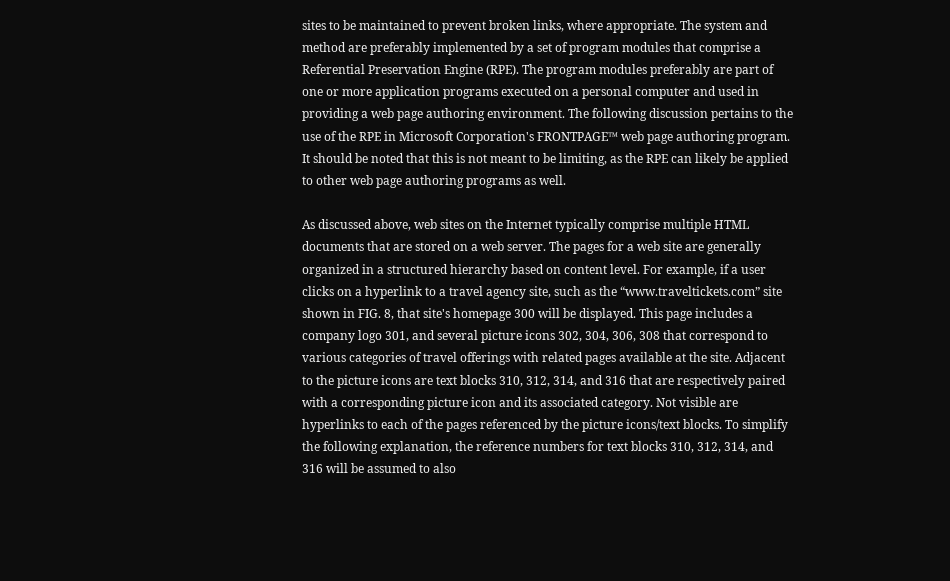sites to be maintained to prevent broken links, where appropriate. The system and method are preferably implemented by a set of program modules that comprise a Referential Preservation Engine (RPE). The program modules preferably are part of one or more application programs executed on a personal computer and used in providing a web page authoring environment. The following discussion pertains to the use of the RPE in Microsoft Corporation's FRONTPAGE™ web page authoring program. It should be noted that this is not meant to be limiting, as the RPE can likely be applied to other web page authoring programs as well.

As discussed above, web sites on the Internet typically comprise multiple HTML documents that are stored on a web server. The pages for a web site are generally organized in a structured hierarchy based on content level. For example, if a user clicks on a hyperlink to a travel agency site, such as the “www.traveltickets.com” site shown in FIG. 8, that site's homepage 300 will be displayed. This page includes a company logo 301, and several picture icons 302, 304, 306, 308 that correspond to various categories of travel offerings with related pages available at the site. Adjacent to the picture icons are text blocks 310, 312, 314, and 316 that are respectively paired with a corresponding picture icon and its associated category. Not visible are hyperlinks to each of the pages referenced by the picture icons/text blocks. To simplify the following explanation, the reference numbers for text blocks 310, 312, 314, and 316 will be assumed to also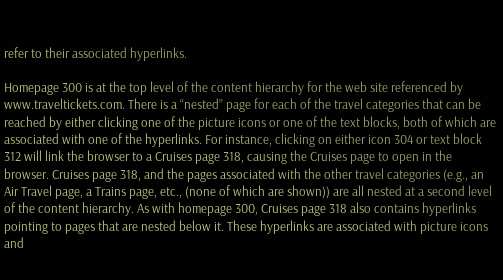refer to their associated hyperlinks.

Homepage 300 is at the top level of the content hierarchy for the web site referenced by www.traveltickets.com. There is a “nested” page for each of the travel categories that can be reached by either clicking one of the picture icons or one of the text blocks, both of which are associated with one of the hyperlinks. For instance, clicking on either icon 304 or text block 312 will link the browser to a Cruises page 318, causing the Cruises page to open in the browser. Cruises page 318, and the pages associated with the other travel categories (e.g., an Air Travel page, a Trains page, etc., (none of which are shown)) are all nested at a second level of the content hierarchy. As with homepage 300, Cruises page 318 also contains hyperlinks pointing to pages that are nested below it. These hyperlinks are associated with picture icons and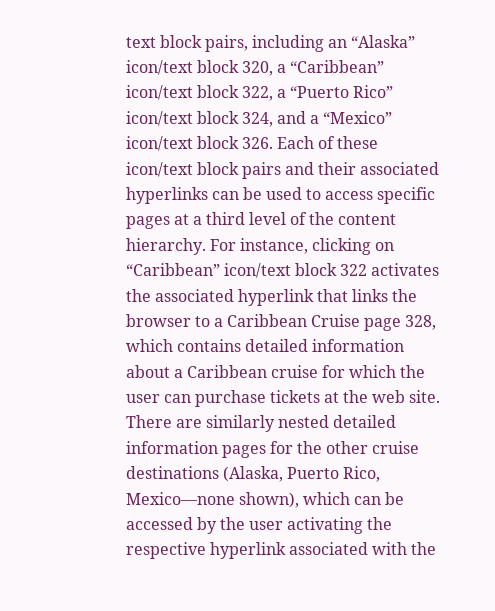text block pairs, including an “Alaska” icon/text block 320, a “Caribbean” icon/text block 322, a “Puerto Rico” icon/text block 324, and a “Mexico” icon/text block 326. Each of these icon/text block pairs and their associated hyperlinks can be used to access specific pages at a third level of the content hierarchy. For instance, clicking on “Caribbean” icon/text block 322 activates the associated hyperlink that links the browser to a Caribbean Cruise page 328, which contains detailed information about a Caribbean cruise for which the user can purchase tickets at the web site. There are similarly nested detailed information pages for the other cruise destinations (Alaska, Puerto Rico, Mexico—none shown), which can be accessed by the user activating the respective hyperlink associated with the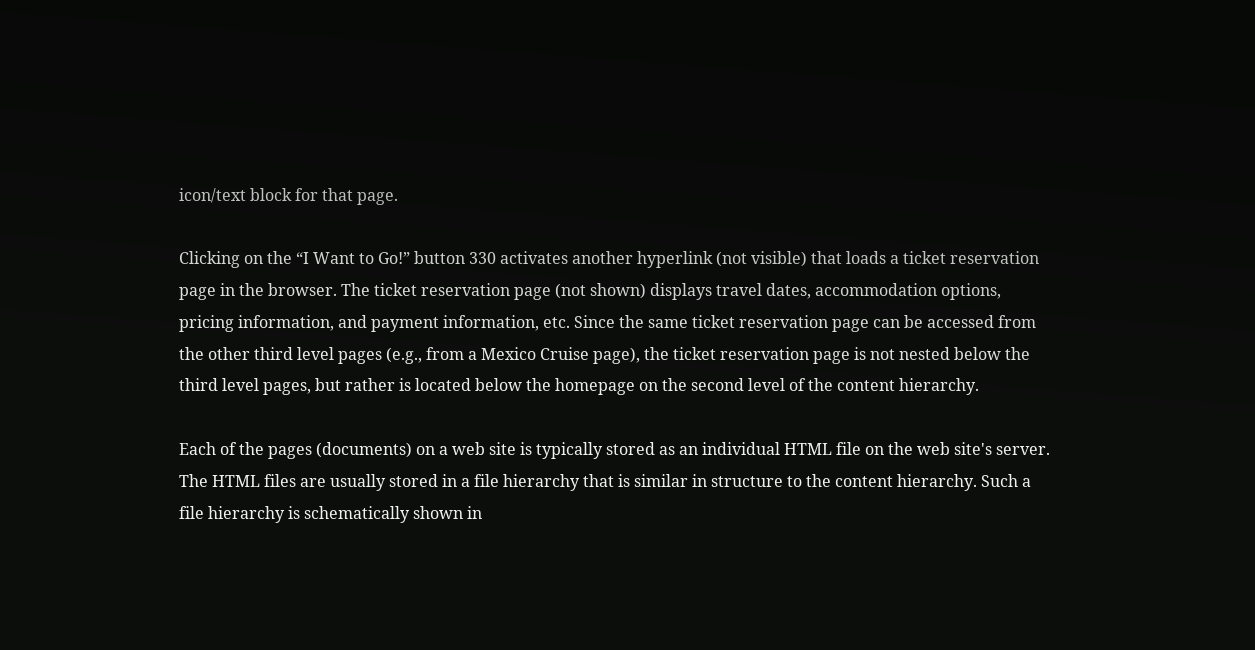icon/text block for that page.

Clicking on the “I Want to Go!” button 330 activates another hyperlink (not visible) that loads a ticket reservation page in the browser. The ticket reservation page (not shown) displays travel dates, accommodation options, pricing information, and payment information, etc. Since the same ticket reservation page can be accessed from the other third level pages (e.g., from a Mexico Cruise page), the ticket reservation page is not nested below the third level pages, but rather is located below the homepage on the second level of the content hierarchy.

Each of the pages (documents) on a web site is typically stored as an individual HTML file on the web site's server. The HTML files are usually stored in a file hierarchy that is similar in structure to the content hierarchy. Such a file hierarchy is schematically shown in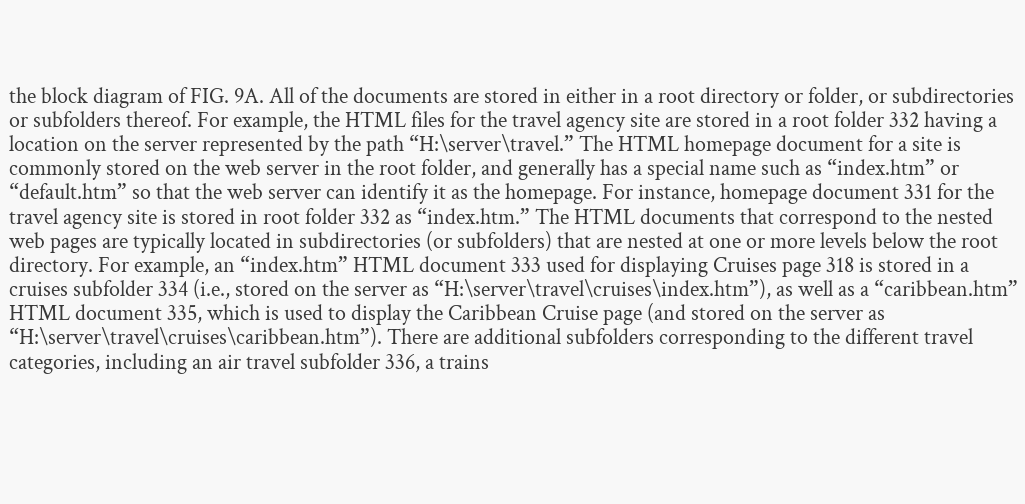the block diagram of FIG. 9A. All of the documents are stored in either in a root directory or folder, or subdirectories or subfolders thereof. For example, the HTML files for the travel agency site are stored in a root folder 332 having a location on the server represented by the path “H:\server\travel.” The HTML homepage document for a site is commonly stored on the web server in the root folder, and generally has a special name such as “index.htm” or “default.htm” so that the web server can identify it as the homepage. For instance, homepage document 331 for the travel agency site is stored in root folder 332 as “index.htm.” The HTML documents that correspond to the nested web pages are typically located in subdirectories (or subfolders) that are nested at one or more levels below the root directory. For example, an “index.htm” HTML document 333 used for displaying Cruises page 318 is stored in a cruises subfolder 334 (i.e., stored on the server as “H:\server\travel\cruises\index.htm”), as well as a “caribbean.htm” HTML document 335, which is used to display the Caribbean Cruise page (and stored on the server as “H:\server\travel\cruises\caribbean.htm”). There are additional subfolders corresponding to the different travel categories, including an air travel subfolder 336, a trains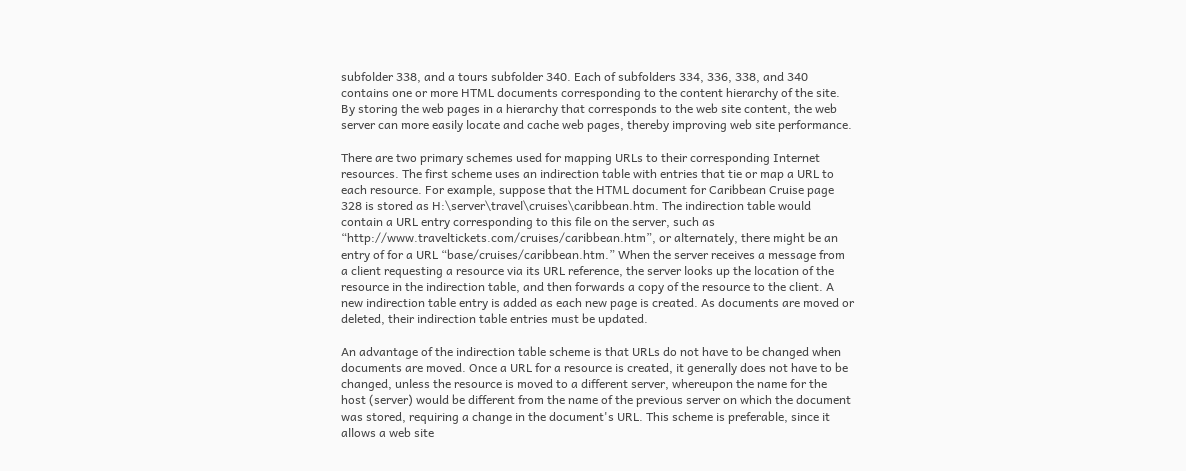subfolder 338, and a tours subfolder 340. Each of subfolders 334, 336, 338, and 340 contains one or more HTML documents corresponding to the content hierarchy of the site. By storing the web pages in a hierarchy that corresponds to the web site content, the web server can more easily locate and cache web pages, thereby improving web site performance.

There are two primary schemes used for mapping URLs to their corresponding Internet resources. The first scheme uses an indirection table with entries that tie or map a URL to each resource. For example, suppose that the HTML document for Caribbean Cruise page 328 is stored as H:\server\travel\cruises\caribbean.htm. The indirection table would contain a URL entry corresponding to this file on the server, such as “http://www.traveltickets.com/cruises/caribbean.htm”, or alternately, there might be an entry of for a URL “base/cruises/caribbean.htm.” When the server receives a message from a client requesting a resource via its URL reference, the server looks up the location of the resource in the indirection table, and then forwards a copy of the resource to the client. A new indirection table entry is added as each new page is created. As documents are moved or deleted, their indirection table entries must be updated.

An advantage of the indirection table scheme is that URLs do not have to be changed when documents are moved. Once a URL for a resource is created, it generally does not have to be changed, unless the resource is moved to a different server, whereupon the name for the host (server) would be different from the name of the previous server on which the document was stored, requiring a change in the document's URL. This scheme is preferable, since it allows a web site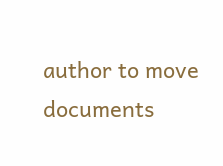author to move documents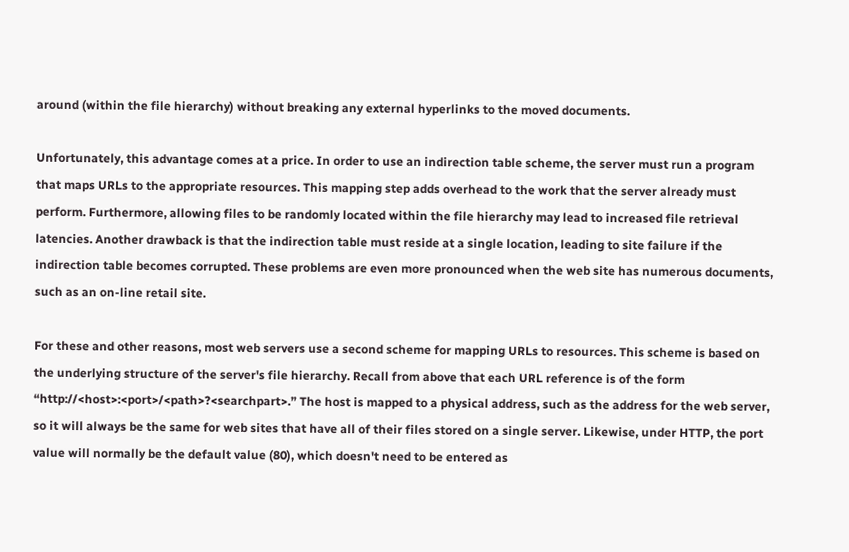around (within the file hierarchy) without breaking any external hyperlinks to the moved documents.

Unfortunately, this advantage comes at a price. In order to use an indirection table scheme, the server must run a program that maps URLs to the appropriate resources. This mapping step adds overhead to the work that the server already must perform. Furthermore, allowing files to be randomly located within the file hierarchy may lead to increased file retrieval latencies. Another drawback is that the indirection table must reside at a single location, leading to site failure if the indirection table becomes corrupted. These problems are even more pronounced when the web site has numerous documents, such as an on-line retail site.

For these and other reasons, most web servers use a second scheme for mapping URLs to resources. This scheme is based on the underlying structure of the server's file hierarchy. Recall from above that each URL reference is of the form “http://<host>:<port>/<path>?<searchpart>.” The host is mapped to a physical address, such as the address for the web server, so it will always be the same for web sites that have all of their files stored on a single server. Likewise, under HTTP, the port value will normally be the default value (80), which doesn't need to be entered as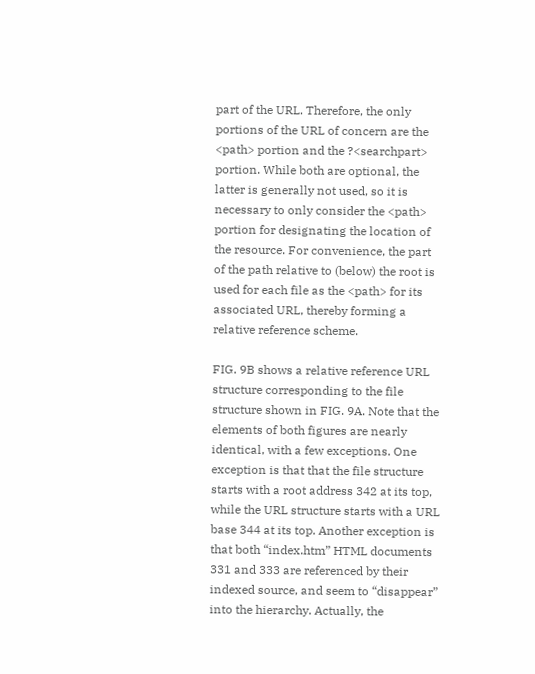part of the URL. Therefore, the only portions of the URL of concern are the <path> portion and the ?<searchpart> portion. While both are optional, the latter is generally not used, so it is necessary to only consider the <path> portion for designating the location of the resource. For convenience, the part of the path relative to (below) the root is used for each file as the <path> for its associated URL, thereby forming a relative reference scheme.

FIG. 9B shows a relative reference URL structure corresponding to the file structure shown in FIG. 9A. Note that the elements of both figures are nearly identical, with a few exceptions. One exception is that that the file structure starts with a root address 342 at its top, while the URL structure starts with a URL base 344 at its top. Another exception is that both “index.htm” HTML documents 331 and 333 are referenced by their indexed source, and seem to “disappear” into the hierarchy. Actually, the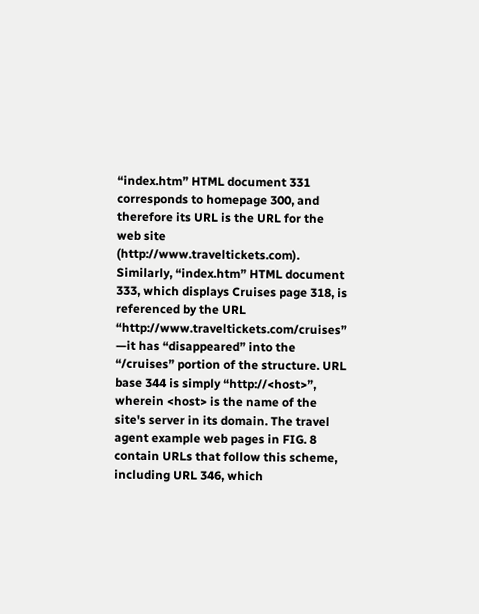“index.htm” HTML document 331 corresponds to homepage 300, and therefore its URL is the URL for the web site (http://www.traveltickets.com). Similarly, “index.htm” HTML document 333, which displays Cruises page 318, is referenced by the URL “http://www.traveltickets.com/cruises” —it has “disappeared” into the “/cruises” portion of the structure. URL base 344 is simply “http://<host>”, wherein <host> is the name of the site's server in its domain. The travel agent example web pages in FIG. 8 contain URLs that follow this scheme, including URL 346, which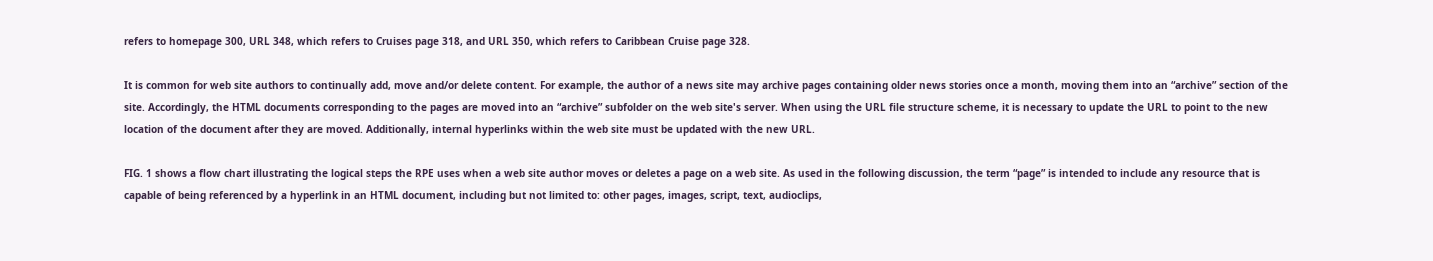refers to homepage 300, URL 348, which refers to Cruises page 318, and URL 350, which refers to Caribbean Cruise page 328.

It is common for web site authors to continually add, move and/or delete content. For example, the author of a news site may archive pages containing older news stories once a month, moving them into an “archive” section of the site. Accordingly, the HTML documents corresponding to the pages are moved into an “archive” subfolder on the web site's server. When using the URL file structure scheme, it is necessary to update the URL to point to the new location of the document after they are moved. Additionally, internal hyperlinks within the web site must be updated with the new URL.

FIG. 1 shows a flow chart illustrating the logical steps the RPE uses when a web site author moves or deletes a page on a web site. As used in the following discussion, the term “page” is intended to include any resource that is capable of being referenced by a hyperlink in an HTML document, including but not limited to: other pages, images, script, text, audioclips,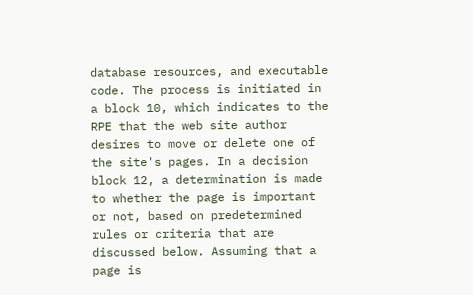database resources, and executable code. The process is initiated in a block 10, which indicates to the RPE that the web site author desires to move or delete one of the site's pages. In a decision block 12, a determination is made to whether the page is important or not, based on predetermined rules or criteria that are discussed below. Assuming that a page is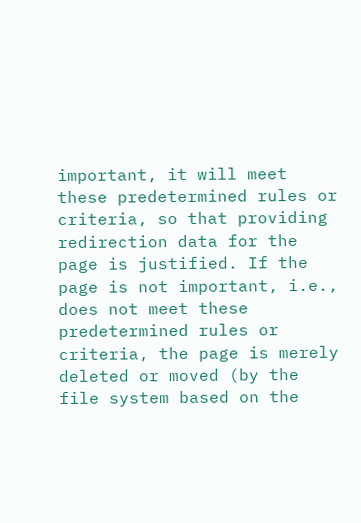important, it will meet these predetermined rules or criteria, so that providing redirection data for the page is justified. If the page is not important, i.e., does not meet these predetermined rules or criteria, the page is merely deleted or moved (by the file system based on the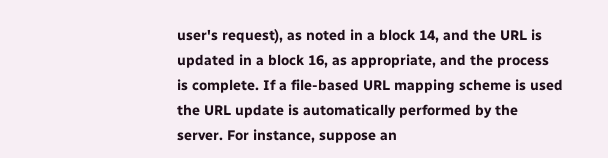user's request), as noted in a block 14, and the URL is updated in a block 16, as appropriate, and the process is complete. If a file-based URL mapping scheme is used the URL update is automatically performed by the server. For instance, suppose an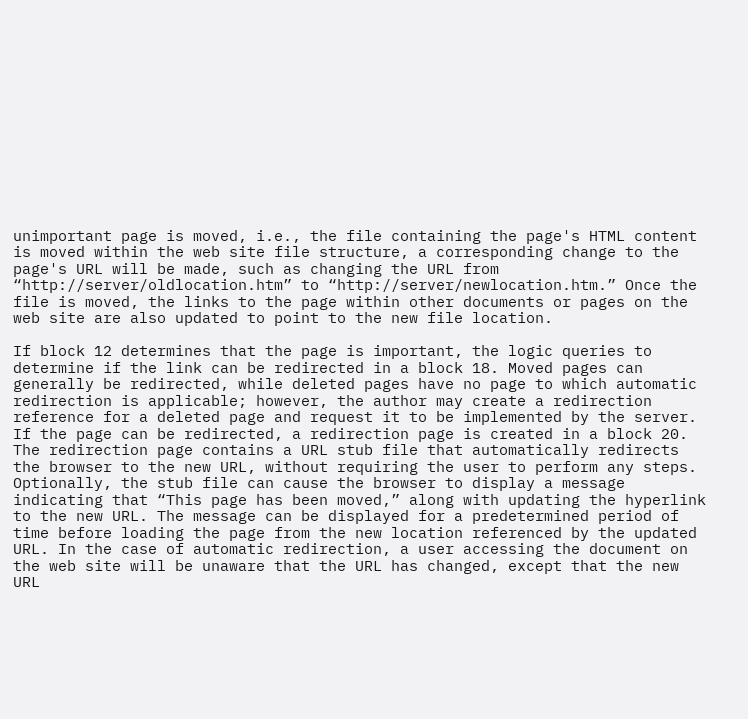unimportant page is moved, i.e., the file containing the page's HTML content is moved within the web site file structure, a corresponding change to the page's URL will be made, such as changing the URL from “http://server/oldlocation.htm” to “http://server/newlocation.htm.” Once the file is moved, the links to the page within other documents or pages on the web site are also updated to point to the new file location.

If block 12 determines that the page is important, the logic queries to determine if the link can be redirected in a block 18. Moved pages can generally be redirected, while deleted pages have no page to which automatic redirection is applicable; however, the author may create a redirection reference for a deleted page and request it to be implemented by the server. If the page can be redirected, a redirection page is created in a block 20. The redirection page contains a URL stub file that automatically redirects the browser to the new URL, without requiring the user to perform any steps. Optionally, the stub file can cause the browser to display a message indicating that “This page has been moved,” along with updating the hyperlink to the new URL. The message can be displayed for a predetermined period of time before loading the page from the new location referenced by the updated URL. In the case of automatic redirection, a user accessing the document on the web site will be unaware that the URL has changed, except that the new URL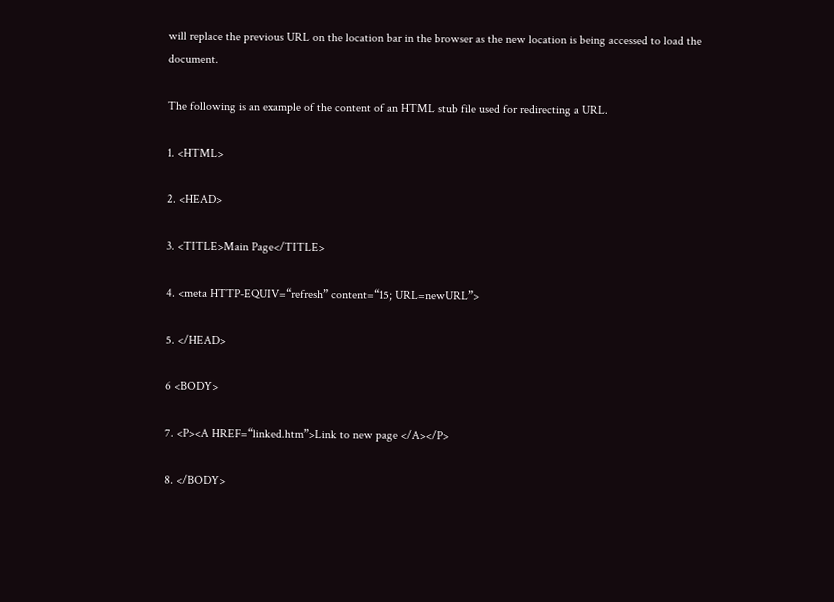will replace the previous URL on the location bar in the browser as the new location is being accessed to load the document.

The following is an example of the content of an HTML stub file used for redirecting a URL.

1. <HTML>

2. <HEAD>

3. <TITLE>Main Page</TITLE>

4. <meta HTTP-EQUIV=“refresh” content=“15; URL=newURL”>

5. </HEAD>

6 <BODY>

7. <P><A HREF=“linked.htm”>Link to new page </A></P>

8. </BODY>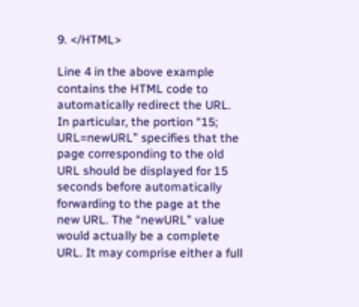9. </HTML>

Line 4 in the above example contains the HTML code to automatically redirect the URL. In particular, the portion “15; URL=newURL” specifies that the page corresponding to the old URL should be displayed for 15 seconds before automatically forwarding to the page at the new URL. The “newURL” value would actually be a complete URL. It may comprise either a full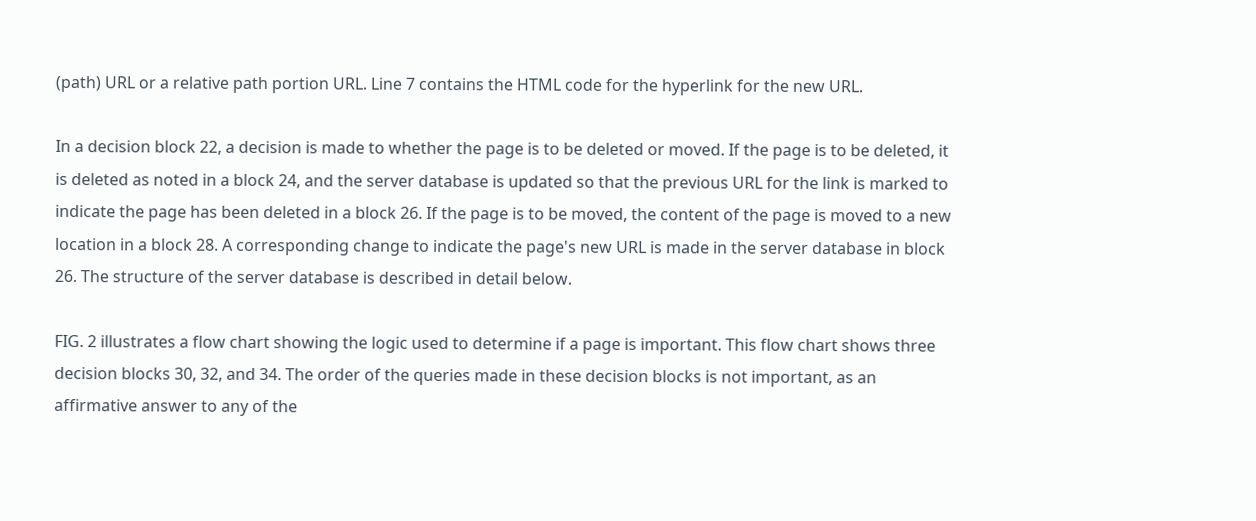(path) URL or a relative path portion URL. Line 7 contains the HTML code for the hyperlink for the new URL.

In a decision block 22, a decision is made to whether the page is to be deleted or moved. If the page is to be deleted, it is deleted as noted in a block 24, and the server database is updated so that the previous URL for the link is marked to indicate the page has been deleted in a block 26. If the page is to be moved, the content of the page is moved to a new location in a block 28. A corresponding change to indicate the page's new URL is made in the server database in block 26. The structure of the server database is described in detail below.

FIG. 2 illustrates a flow chart showing the logic used to determine if a page is important. This flow chart shows three decision blocks 30, 32, and 34. The order of the queries made in these decision blocks is not important, as an affirmative answer to any of the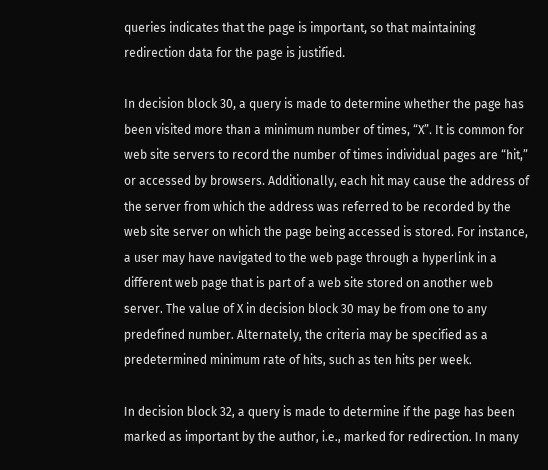queries indicates that the page is important, so that maintaining redirection data for the page is justified.

In decision block 30, a query is made to determine whether the page has been visited more than a minimum number of times, “X”. It is common for web site servers to record the number of times individual pages are “hit,” or accessed by browsers. Additionally, each hit may cause the address of the server from which the address was referred to be recorded by the web site server on which the page being accessed is stored. For instance, a user may have navigated to the web page through a hyperlink in a different web page that is part of a web site stored on another web server. The value of X in decision block 30 may be from one to any predefined number. Alternately, the criteria may be specified as a predetermined minimum rate of hits, such as ten hits per week.

In decision block 32, a query is made to determine if the page has been marked as important by the author, i.e., marked for redirection. In many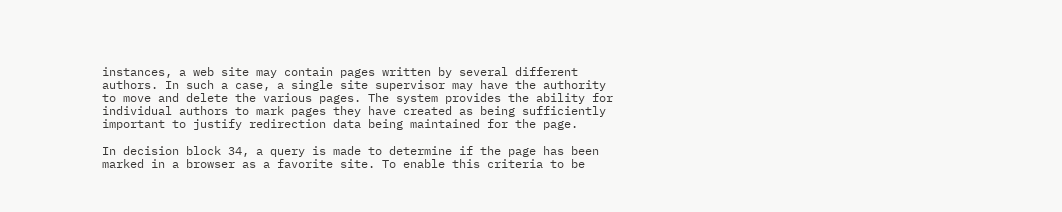instances, a web site may contain pages written by several different authors. In such a case, a single site supervisor may have the authority to move and delete the various pages. The system provides the ability for individual authors to mark pages they have created as being sufficiently important to justify redirection data being maintained for the page.

In decision block 34, a query is made to determine if the page has been marked in a browser as a favorite site. To enable this criteria to be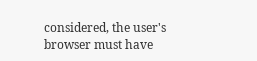considered, the user's browser must have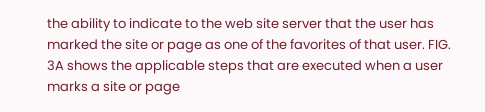the ability to indicate to the web site server that the user has marked the site or page as one of the favorites of that user. FIG. 3A shows the applicable steps that are executed when a user marks a site or page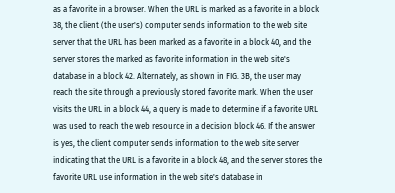as a favorite in a browser. When the URL is marked as a favorite in a block 38, the client (the user's) computer sends information to the web site server that the URL has been marked as a favorite in a block 40, and the server stores the marked as favorite information in the web site's database in a block 42. Alternately, as shown in FIG. 3B, the user may reach the site through a previously stored favorite mark. When the user visits the URL in a block 44, a query is made to determine if a favorite URL was used to reach the web resource in a decision block 46. If the answer is yes, the client computer sends information to the web site server indicating that the URL is a favorite in a block 48, and the server stores the favorite URL use information in the web site's database in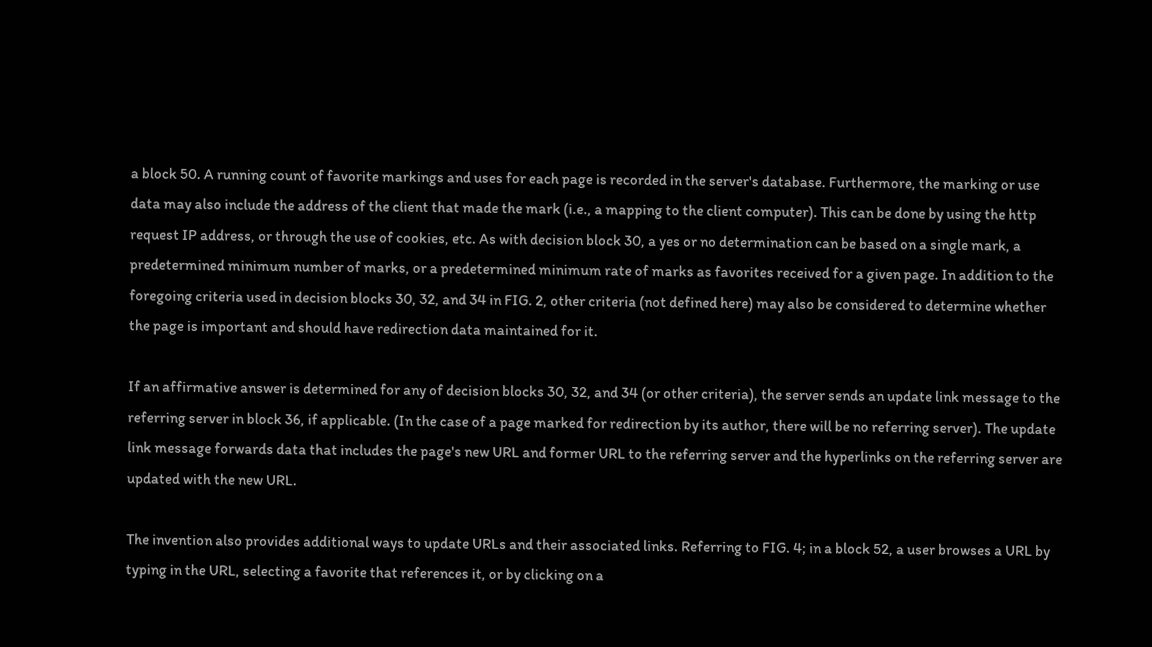a block 50. A running count of favorite markings and uses for each page is recorded in the server's database. Furthermore, the marking or use data may also include the address of the client that made the mark (i.e., a mapping to the client computer). This can be done by using the http request IP address, or through the use of cookies, etc. As with decision block 30, a yes or no determination can be based on a single mark, a predetermined minimum number of marks, or a predetermined minimum rate of marks as favorites received for a given page. In addition to the foregoing criteria used in decision blocks 30, 32, and 34 in FIG. 2, other criteria (not defined here) may also be considered to determine whether the page is important and should have redirection data maintained for it.

If an affirmative answer is determined for any of decision blocks 30, 32, and 34 (or other criteria), the server sends an update link message to the referring server in block 36, if applicable. (In the case of a page marked for redirection by its author, there will be no referring server). The update link message forwards data that includes the page's new URL and former URL to the referring server and the hyperlinks on the referring server are updated with the new URL.

The invention also provides additional ways to update URLs and their associated links. Referring to FIG. 4; in a block 52, a user browses a URL by typing in the URL, selecting a favorite that references it, or by clicking on a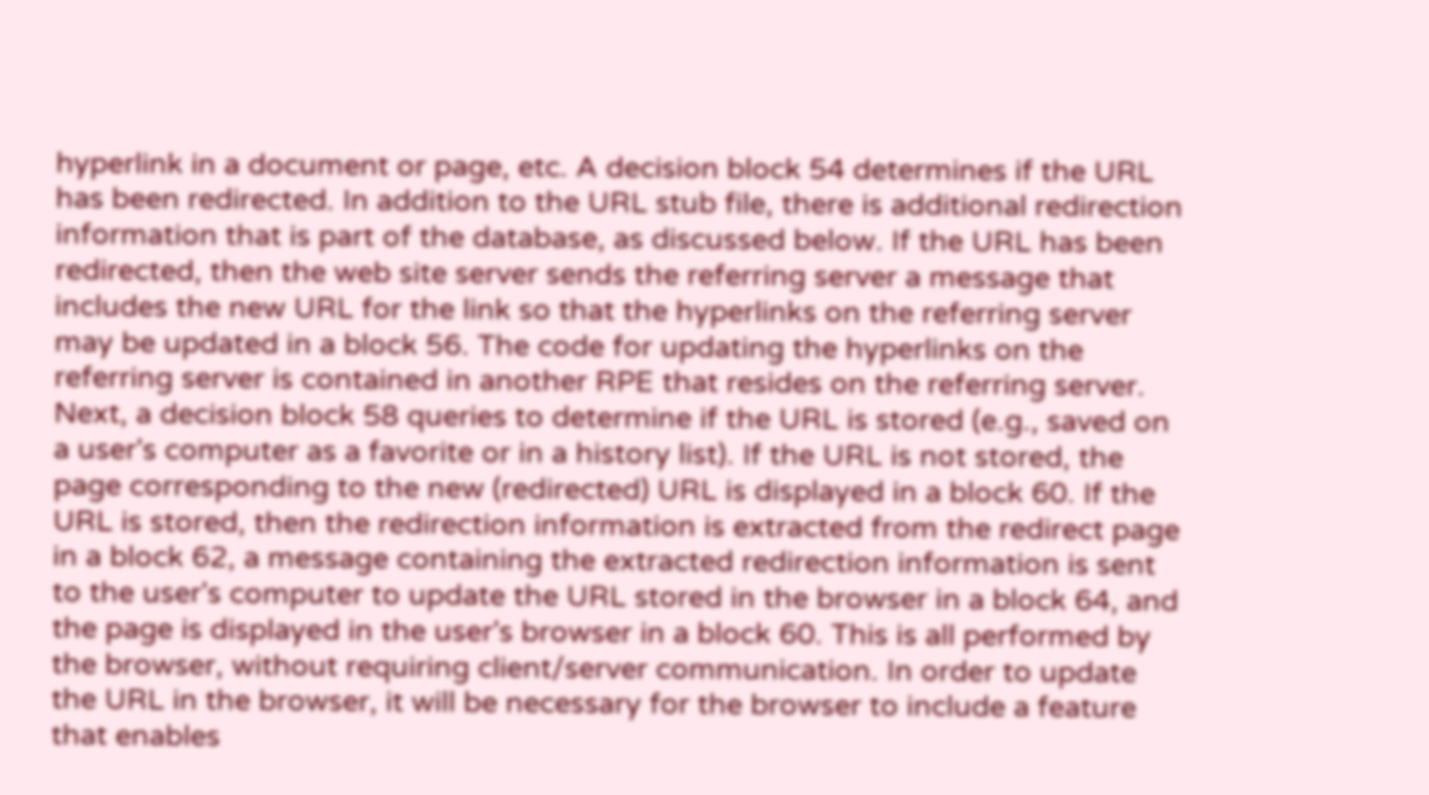hyperlink in a document or page, etc. A decision block 54 determines if the URL has been redirected. In addition to the URL stub file, there is additional redirection information that is part of the database, as discussed below. If the URL has been redirected, then the web site server sends the referring server a message that includes the new URL for the link so that the hyperlinks on the referring server may be updated in a block 56. The code for updating the hyperlinks on the referring server is contained in another RPE that resides on the referring server. Next, a decision block 58 queries to determine if the URL is stored (e.g., saved on a user's computer as a favorite or in a history list). If the URL is not stored, the page corresponding to the new (redirected) URL is displayed in a block 60. If the URL is stored, then the redirection information is extracted from the redirect page in a block 62, a message containing the extracted redirection information is sent to the user's computer to update the URL stored in the browser in a block 64, and the page is displayed in the user's browser in a block 60. This is all performed by the browser, without requiring client/server communication. In order to update the URL in the browser, it will be necessary for the browser to include a feature that enables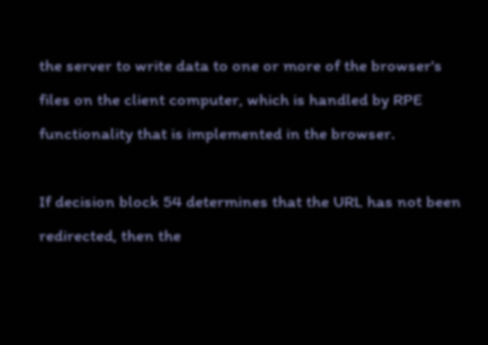the server to write data to one or more of the browser's files on the client computer, which is handled by RPE functionality that is implemented in the browser.

If decision block 54 determines that the URL has not been redirected, then the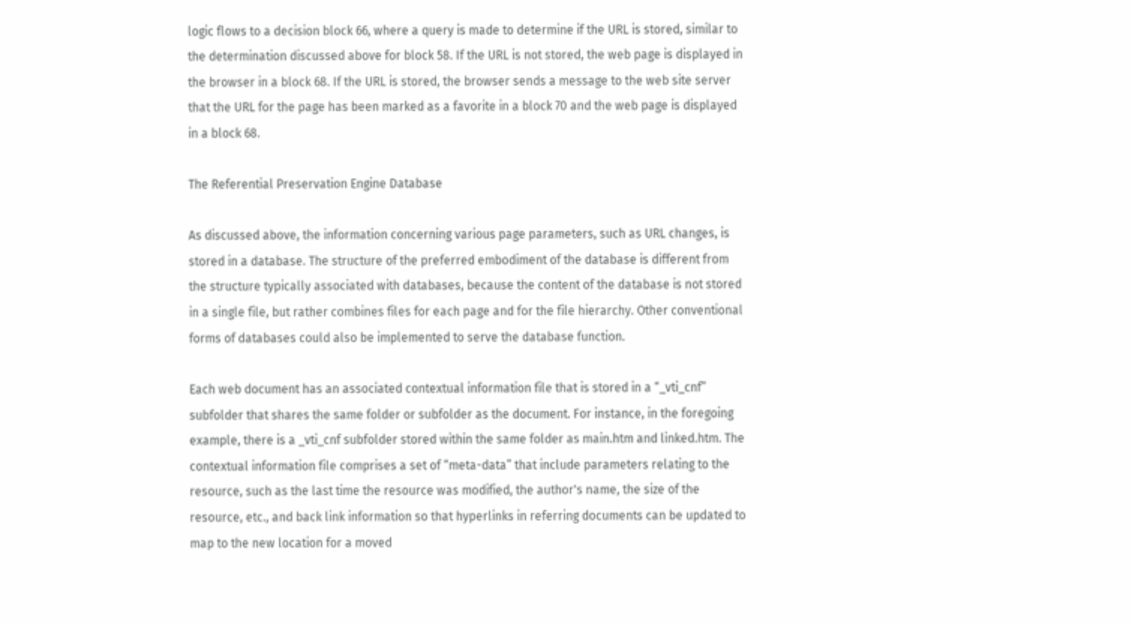logic flows to a decision block 66, where a query is made to determine if the URL is stored, similar to the determination discussed above for block 58. If the URL is not stored, the web page is displayed in the browser in a block 68. If the URL is stored, the browser sends a message to the web site server that the URL for the page has been marked as a favorite in a block 70 and the web page is displayed in a block 68.

The Referential Preservation Engine Database

As discussed above, the information concerning various page parameters, such as URL changes, is stored in a database. The structure of the preferred embodiment of the database is different from the structure typically associated with databases, because the content of the database is not stored in a single file, but rather combines files for each page and for the file hierarchy. Other conventional forms of databases could also be implemented to serve the database function.

Each web document has an associated contextual information file that is stored in a “_vti_cnf” subfolder that shares the same folder or subfolder as the document. For instance, in the foregoing example, there is a _vti_cnf subfolder stored within the same folder as main.htm and linked.htm. The contextual information file comprises a set of “meta-data” that include parameters relating to the resource, such as the last time the resource was modified, the author's name, the size of the resource, etc., and back link information so that hyperlinks in referring documents can be updated to map to the new location for a moved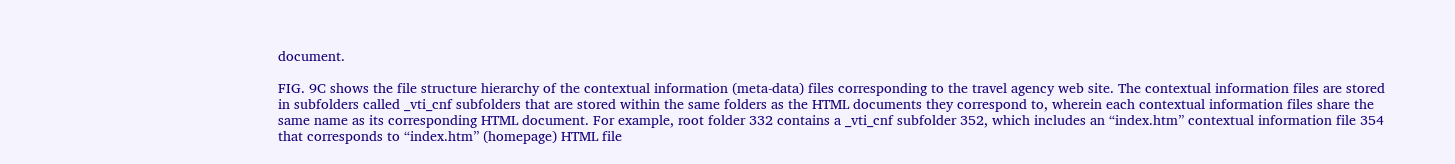document.

FIG. 9C shows the file structure hierarchy of the contextual information (meta-data) files corresponding to the travel agency web site. The contextual information files are stored in subfolders called _vti_cnf subfolders that are stored within the same folders as the HTML documents they correspond to, wherein each contextual information files share the same name as its corresponding HTML document. For example, root folder 332 contains a _vti_cnf subfolder 352, which includes an “index.htm” contextual information file 354 that corresponds to “index.htm” (homepage) HTML file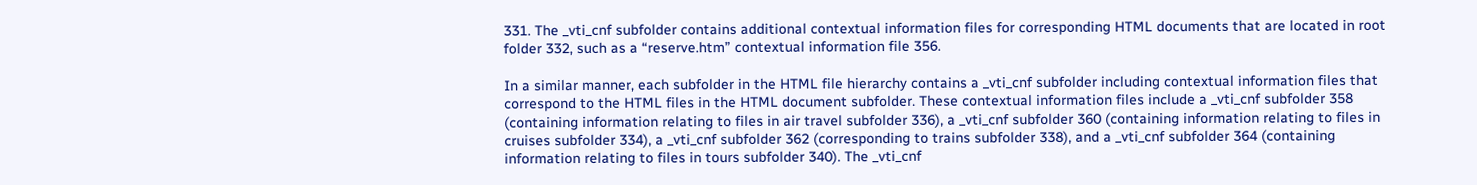331. The _vti_cnf subfolder contains additional contextual information files for corresponding HTML documents that are located in root folder 332, such as a “reserve.htm” contextual information file 356.

In a similar manner, each subfolder in the HTML file hierarchy contains a _vti_cnf subfolder including contextual information files that correspond to the HTML files in the HTML document subfolder. These contextual information files include a _vti_cnf subfolder 358 (containing information relating to files in air travel subfolder 336), a _vti_cnf subfolder 360 (containing information relating to files in cruises subfolder 334), a _vti_cnf subfolder 362 (corresponding to trains subfolder 338), and a _vti_cnf subfolder 364 (containing information relating to files in tours subfolder 340). The _vti_cnf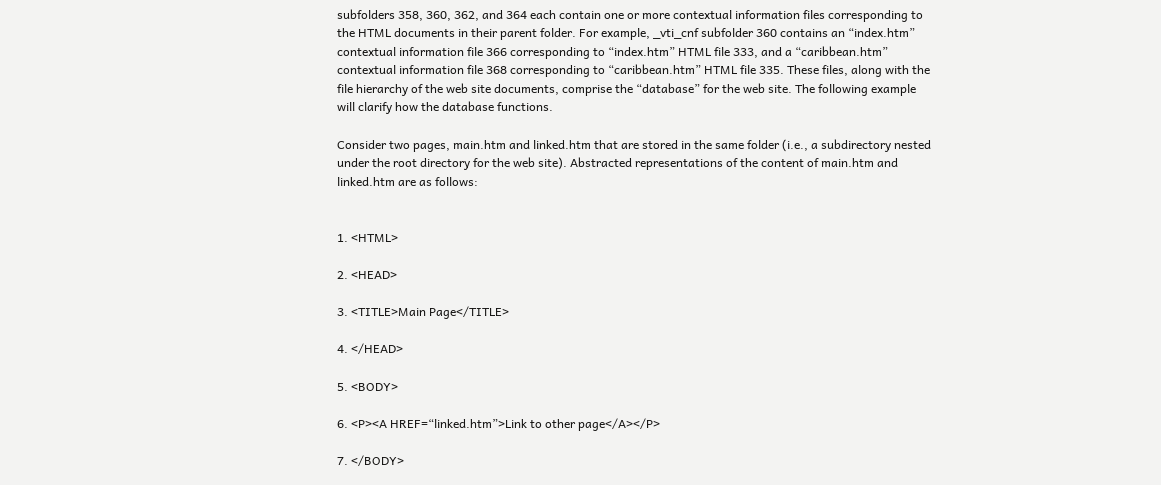subfolders 358, 360, 362, and 364 each contain one or more contextual information files corresponding to the HTML documents in their parent folder. For example, _vti_cnf subfolder 360 contains an “index.htm” contextual information file 366 corresponding to “index.htm” HTML file 333, and a “caribbean.htm” contextual information file 368 corresponding to “caribbean.htm” HTML file 335. These files, along with the file hierarchy of the web site documents, comprise the “database” for the web site. The following example will clarify how the database functions.

Consider two pages, main.htm and linked.htm that are stored in the same folder (i.e., a subdirectory nested under the root directory for the web site). Abstracted representations of the content of main.htm and linked.htm are as follows:


1. <HTML>

2. <HEAD>

3. <TITLE>Main Page</TITLE>

4. </HEAD>

5. <BODY>

6. <P><A HREF=“linked.htm”>Link to other page</A></P>

7. </BODY>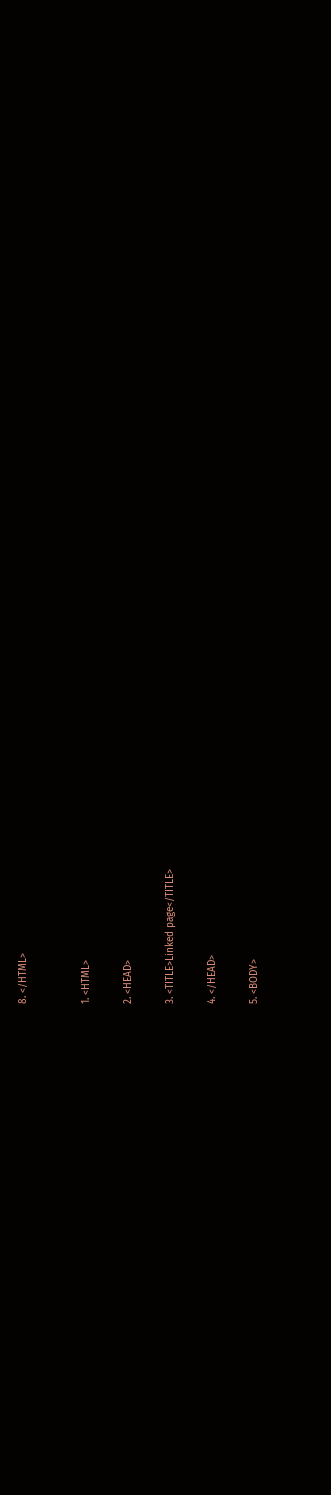8. </HTML>


1. <HTML>

2. <HEAD>

3. <TITLE>Linked page</TITLE>

4. </HEAD>

5. <BODY>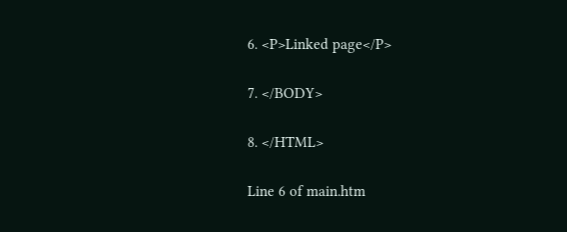6. <P>Linked page</P>

7. </BODY>

8. </HTML>

Line 6 of main.htm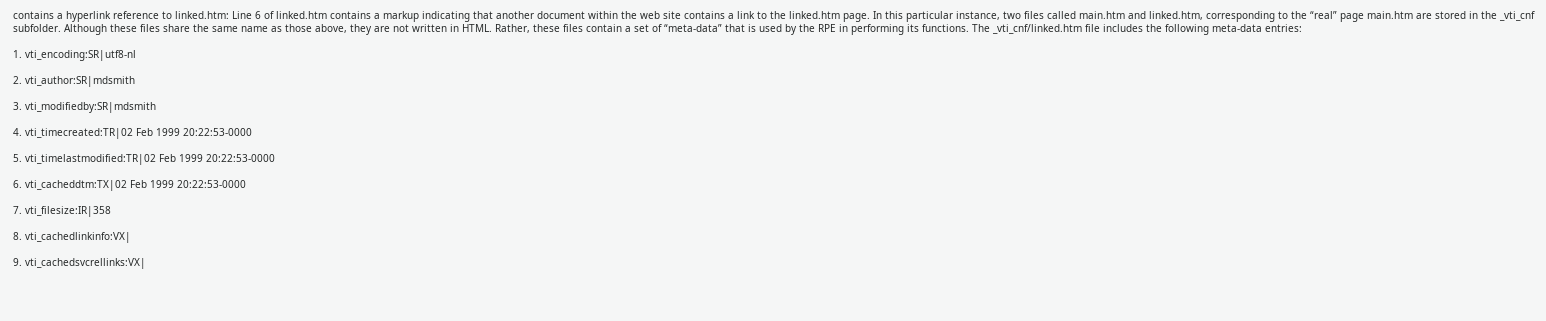contains a hyperlink reference to linked.htm: Line 6 of linked.htm contains a markup indicating that another document within the web site contains a link to the linked.htm page. In this particular instance, two files called main.htm and linked.htm, corresponding to the “real” page main.htm are stored in the _vti_cnf subfolder. Although these files share the same name as those above, they are not written in HTML. Rather, these files contain a set of “meta-data” that is used by the RPE in performing its functions. The _vti_cnf/linked.htm file includes the following meta-data entries:

1. vti_encoding:SR|utf8-nl

2. vti_author:SR|mdsmith

3. vti_modifiedby:SR|mdsmith

4. vti_timecreated:TR|02 Feb 1999 20:22:53-0000

5. vti_timelastmodified:TR|02 Feb 1999 20:22:53-0000

6. vti_cacheddtm:TX|02 Feb 1999 20:22:53-0000

7. vti_filesize:IR|358

8. vti_cachedlinkinfo:VX|

9. vti_cachedsvcrellinks:VX|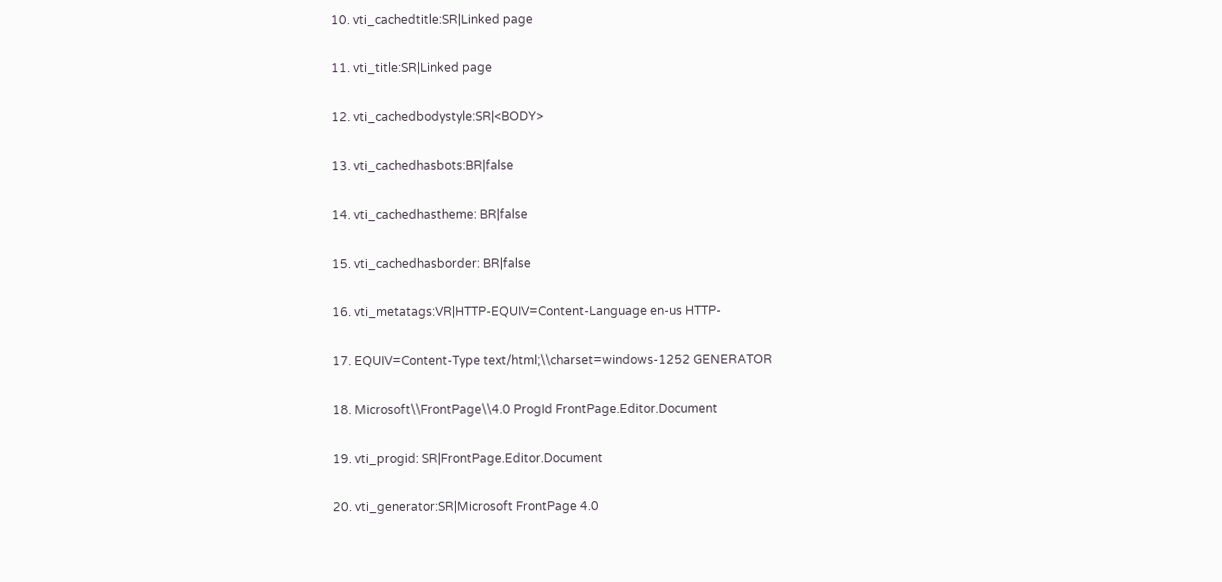10. vti_cachedtitle:SR|Linked page

11. vti_title:SR|Linked page

12. vti_cachedbodystyle:SR|<BODY>

13. vti_cachedhasbots:BR|false

14. vti_cachedhastheme: BR|false

15. vti_cachedhasborder: BR|false

16. vti_metatags:VR|HTTP-EQUIV=Content-Language en-us HTTP-

17. EQUIV=Content-Type text/html;\\charset=windows-1252 GENERATOR

18. Microsoft\\FrontPage\\4.0 ProgId FrontPage.Editor.Document

19. vti_progid: SR|FrontPage.Editor.Document

20. vti_generator:SR|Microsoft FrontPage 4.0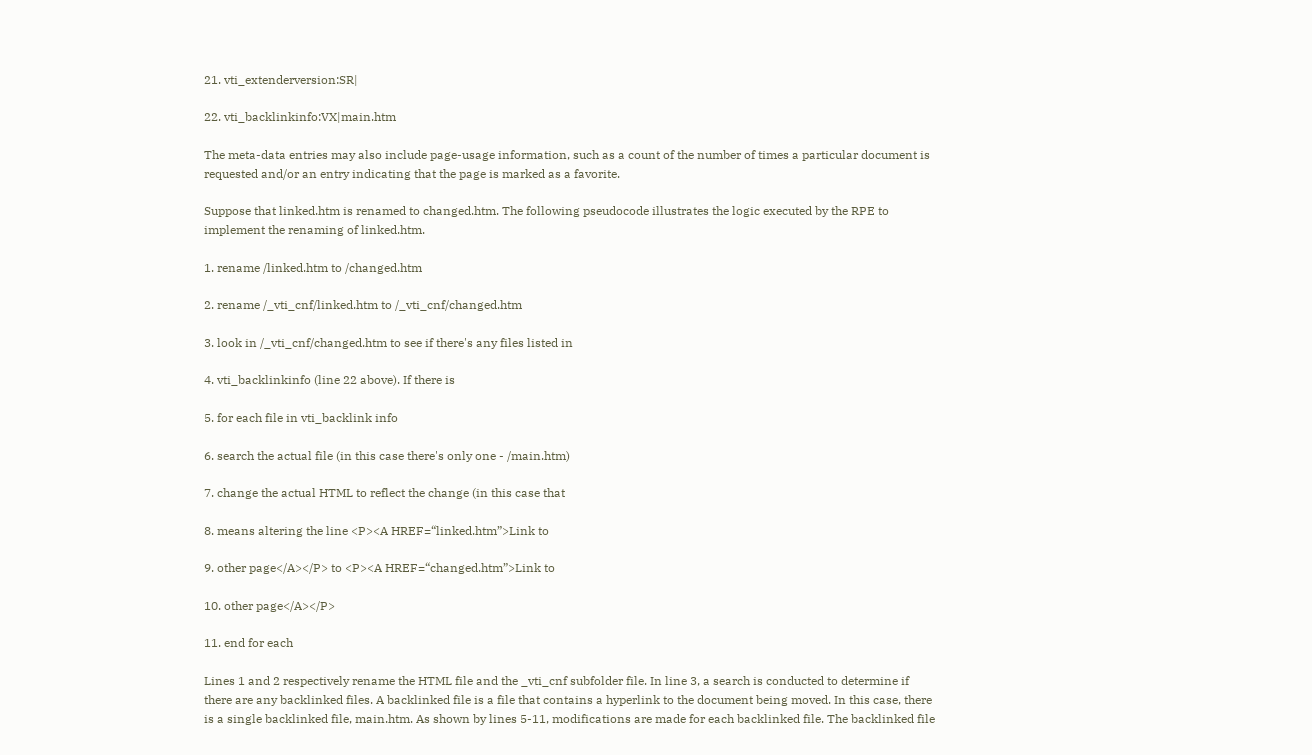21. vti_extenderversion:SR|

22. vti_backlinkinfo:VX|main.htm

The meta-data entries may also include page-usage information, such as a count of the number of times a particular document is requested and/or an entry indicating that the page is marked as a favorite.

Suppose that linked.htm is renamed to changed.htm. The following pseudocode illustrates the logic executed by the RPE to implement the renaming of linked.htm.

1. rename /linked.htm to /changed.htm

2. rename /_vti_cnf/linked.htm to /_vti_cnf/changed.htm

3. look in /_vti_cnf/changed.htm to see if there's any files listed in

4. vti_backlinkinfo (line 22 above). If there is

5. for each file in vti_backlink info

6. search the actual file (in this case there's only one - /main.htm)

7. change the actual HTML to reflect the change (in this case that

8. means altering the line <P><A HREF=“linked.htm”>Link to

9. other page</A></P> to <P><A HREF=“changed.htm”>Link to

10. other page</A></P>

11. end for each

Lines 1 and 2 respectively rename the HTML file and the _vti_cnf subfolder file. In line 3, a search is conducted to determine if there are any backlinked files. A backlinked file is a file that contains a hyperlink to the document being moved. In this case, there is a single backlinked file, main.htm. As shown by lines 5-11, modifications are made for each backlinked file. The backlinked file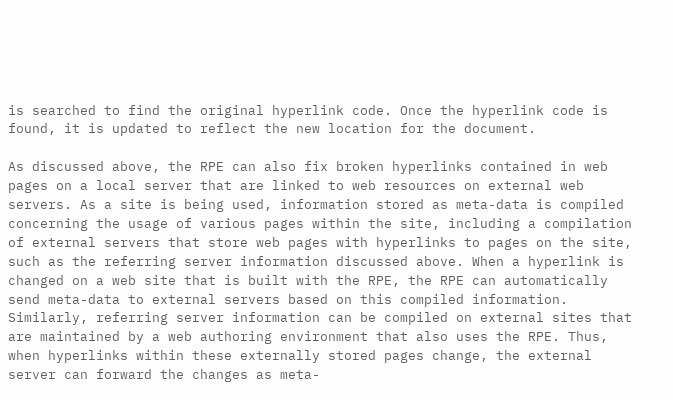is searched to find the original hyperlink code. Once the hyperlink code is found, it is updated to reflect the new location for the document.

As discussed above, the RPE can also fix broken hyperlinks contained in web pages on a local server that are linked to web resources on external web servers. As a site is being used, information stored as meta-data is compiled concerning the usage of various pages within the site, including a compilation of external servers that store web pages with hyperlinks to pages on the site, such as the referring server information discussed above. When a hyperlink is changed on a web site that is built with the RPE, the RPE can automatically send meta-data to external servers based on this compiled information. Similarly, referring server information can be compiled on external sites that are maintained by a web authoring environment that also uses the RPE. Thus, when hyperlinks within these externally stored pages change, the external server can forward the changes as meta-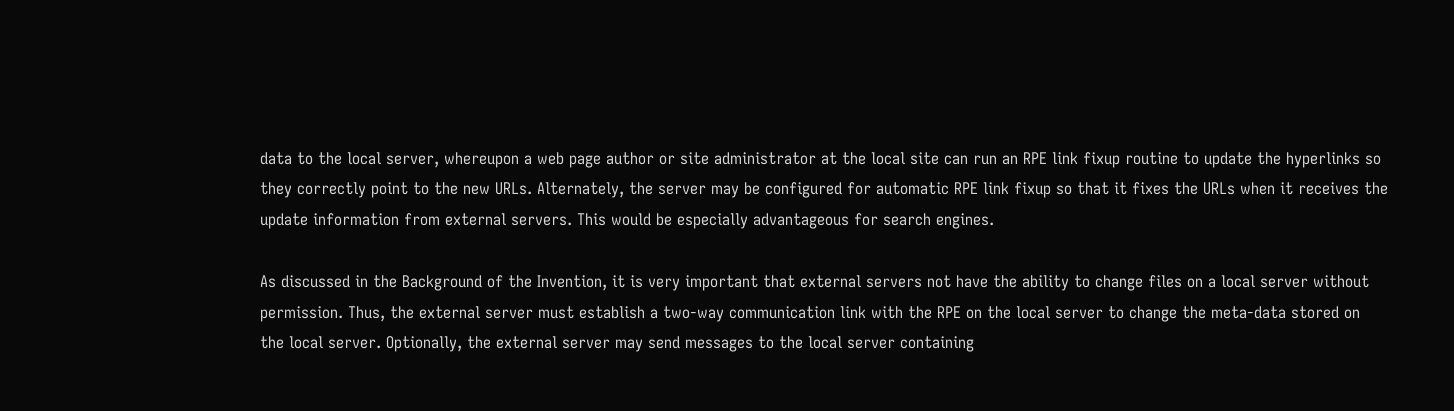data to the local server, whereupon a web page author or site administrator at the local site can run an RPE link fixup routine to update the hyperlinks so they correctly point to the new URLs. Alternately, the server may be configured for automatic RPE link fixup so that it fixes the URLs when it receives the update information from external servers. This would be especially advantageous for search engines.

As discussed in the Background of the Invention, it is very important that external servers not have the ability to change files on a local server without permission. Thus, the external server must establish a two-way communication link with the RPE on the local server to change the meta-data stored on the local server. Optionally, the external server may send messages to the local server containing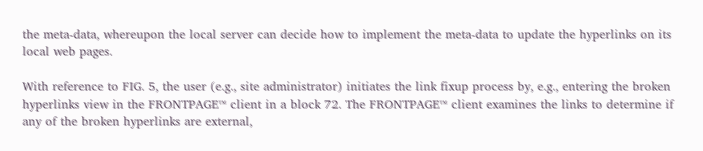the meta-data, whereupon the local server can decide how to implement the meta-data to update the hyperlinks on its local web pages.

With reference to FIG. 5, the user (e.g., site administrator) initiates the link fixup process by, e.g., entering the broken hyperlinks view in the FRONTPAGE™ client in a block 72. The FRONTPAGE™ client examines the links to determine if any of the broken hyperlinks are external,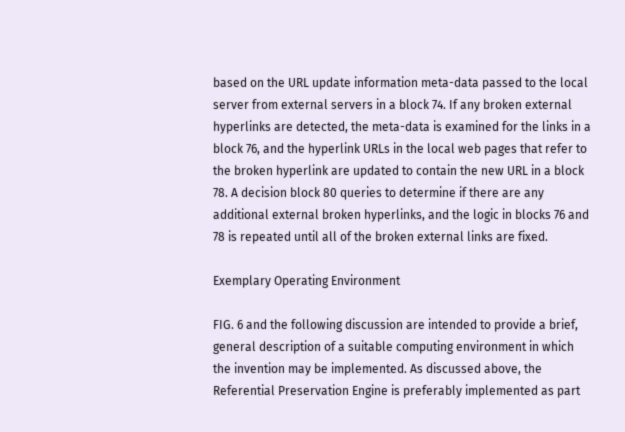based on the URL update information meta-data passed to the local server from external servers in a block 74. If any broken external hyperlinks are detected, the meta-data is examined for the links in a block 76, and the hyperlink URLs in the local web pages that refer to the broken hyperlink are updated to contain the new URL in a block 78. A decision block 80 queries to determine if there are any additional external broken hyperlinks, and the logic in blocks 76 and 78 is repeated until all of the broken external links are fixed.

Exemplary Operating Environment

FIG. 6 and the following discussion are intended to provide a brief, general description of a suitable computing environment in which the invention may be implemented. As discussed above, the Referential Preservation Engine is preferably implemented as part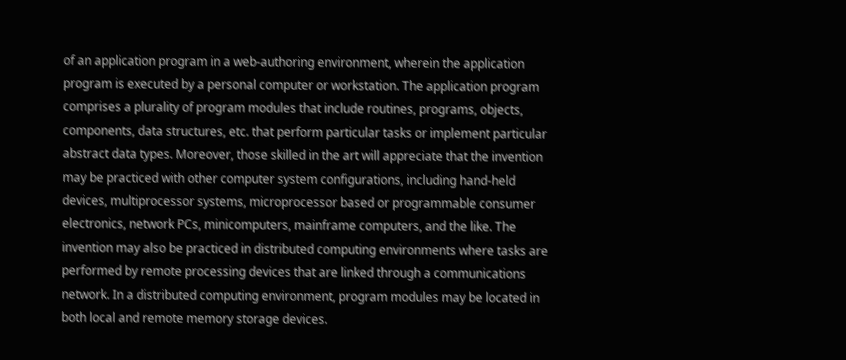of an application program in a web-authoring environment, wherein the application program is executed by a personal computer or workstation. The application program comprises a plurality of program modules that include routines, programs, objects, components, data structures, etc. that perform particular tasks or implement particular abstract data types. Moreover, those skilled in the art will appreciate that the invention may be practiced with other computer system configurations, including hand-held devices, multiprocessor systems, microprocessor based or programmable consumer electronics, network PCs, minicomputers, mainframe computers, and the like. The invention may also be practiced in distributed computing environments where tasks are performed by remote processing devices that are linked through a communications network. In a distributed computing environment, program modules may be located in both local and remote memory storage devices.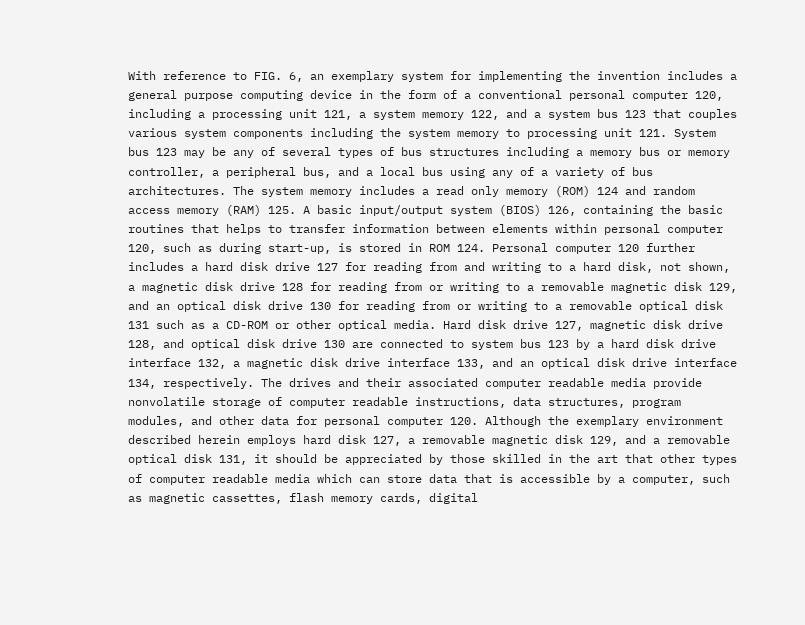With reference to FIG. 6, an exemplary system for implementing the invention includes a general purpose computing device in the form of a conventional personal computer 120, including a processing unit 121, a system memory 122, and a system bus 123 that couples various system components including the system memory to processing unit 121. System bus 123 may be any of several types of bus structures including a memory bus or memory controller, a peripheral bus, and a local bus using any of a variety of bus architectures. The system memory includes a read only memory (ROM) 124 and random access memory (RAM) 125. A basic input/output system (BIOS) 126, containing the basic routines that helps to transfer information between elements within personal computer 120, such as during start-up, is stored in ROM 124. Personal computer 120 further includes a hard disk drive 127 for reading from and writing to a hard disk, not shown, a magnetic disk drive 128 for reading from or writing to a removable magnetic disk 129, and an optical disk drive 130 for reading from or writing to a removable optical disk 131 such as a CD-ROM or other optical media. Hard disk drive 127, magnetic disk drive 128, and optical disk drive 130 are connected to system bus 123 by a hard disk drive interface 132, a magnetic disk drive interface 133, and an optical disk drive interface 134, respectively. The drives and their associated computer readable media provide nonvolatile storage of computer readable instructions, data structures, program modules, and other data for personal computer 120. Although the exemplary environment described herein employs hard disk 127, a removable magnetic disk 129, and a removable optical disk 131, it should be appreciated by those skilled in the art that other types of computer readable media which can store data that is accessible by a computer, such as magnetic cassettes, flash memory cards, digital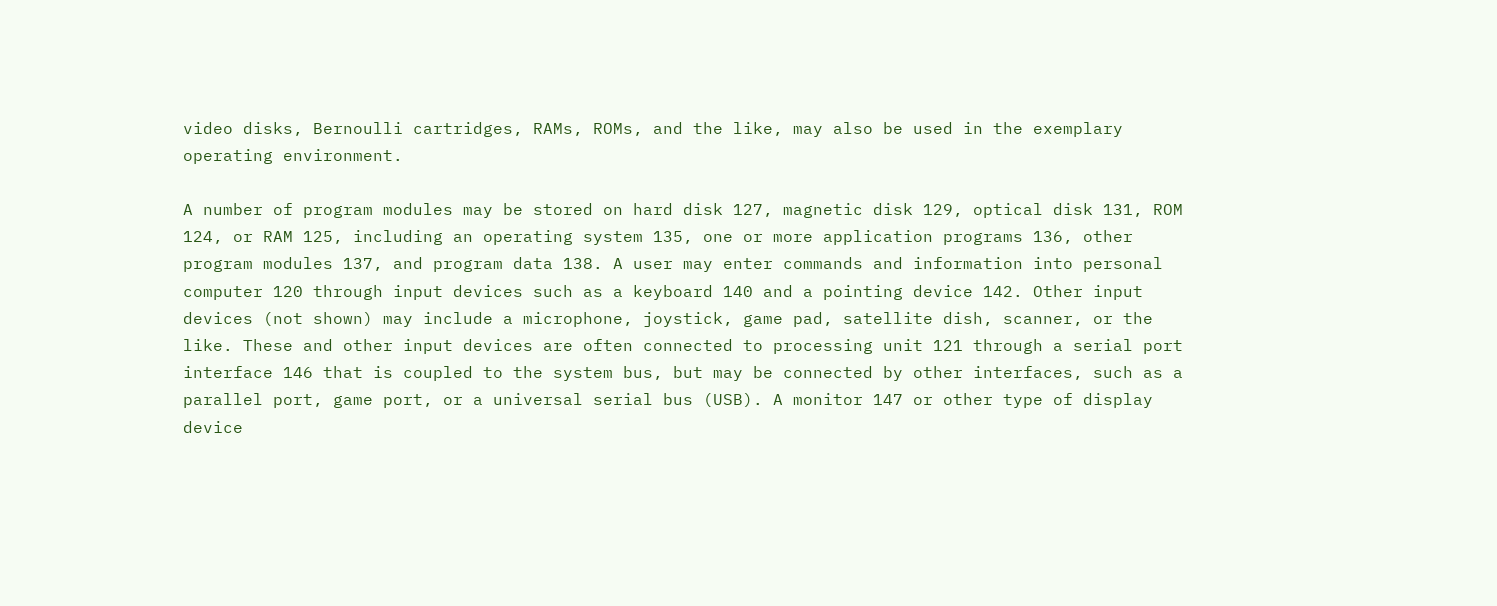video disks, Bernoulli cartridges, RAMs, ROMs, and the like, may also be used in the exemplary operating environment.

A number of program modules may be stored on hard disk 127, magnetic disk 129, optical disk 131, ROM 124, or RAM 125, including an operating system 135, one or more application programs 136, other program modules 137, and program data 138. A user may enter commands and information into personal computer 120 through input devices such as a keyboard 140 and a pointing device 142. Other input devices (not shown) may include a microphone, joystick, game pad, satellite dish, scanner, or the like. These and other input devices are often connected to processing unit 121 through a serial port interface 146 that is coupled to the system bus, but may be connected by other interfaces, such as a parallel port, game port, or a universal serial bus (USB). A monitor 147 or other type of display device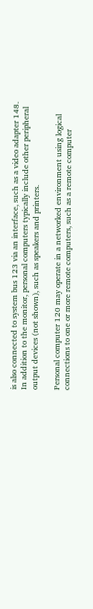is also connected to system bus 123 via an interface, such as a video adapter 148. In addition to the monitor, personal computers typically include other peripheral output devices (not shown), such as speakers and printers.

Personal computer 120 may operate in a networked environment using logical connections to one or more remote computers, such as a remote computer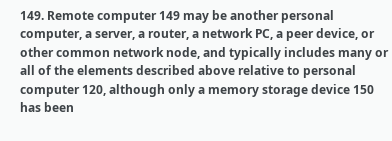149. Remote computer 149 may be another personal computer, a server, a router, a network PC, a peer device, or other common network node, and typically includes many or all of the elements described above relative to personal computer 120, although only a memory storage device 150 has been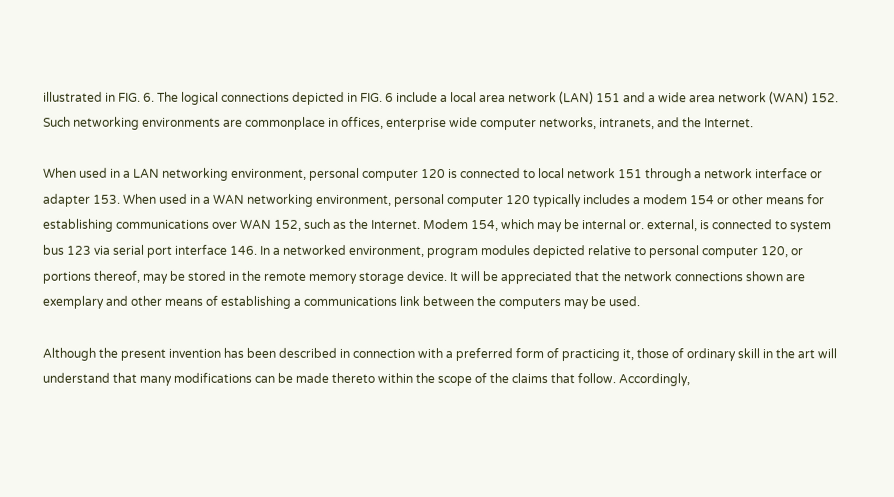illustrated in FIG. 6. The logical connections depicted in FIG. 6 include a local area network (LAN) 151 and a wide area network (WAN) 152. Such networking environments are commonplace in offices, enterprise wide computer networks, intranets, and the Internet.

When used in a LAN networking environment, personal computer 120 is connected to local network 151 through a network interface or adapter 153. When used in a WAN networking environment, personal computer 120 typically includes a modem 154 or other means for establishing communications over WAN 152, such as the Internet. Modem 154, which may be internal or. external, is connected to system bus 123 via serial port interface 146. In a networked environment, program modules depicted relative to personal computer 120, or portions thereof, may be stored in the remote memory storage device. It will be appreciated that the network connections shown are exemplary and other means of establishing a communications link between the computers may be used.

Although the present invention has been described in connection with a preferred form of practicing it, those of ordinary skill in the art will understand that many modifications can be made thereto within the scope of the claims that follow. Accordingly,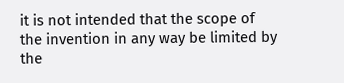it is not intended that the scope of the invention in any way be limited by the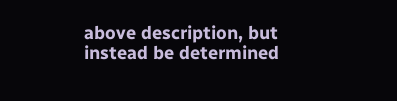above description, but instead be determined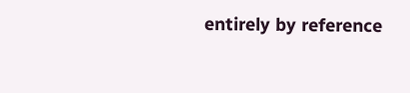entirely by reference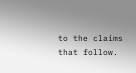to the claims that follow.